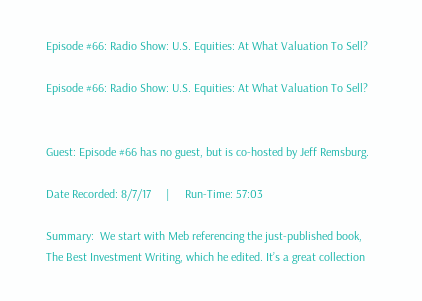Episode #66: Radio Show: U.S. Equities: At What Valuation To Sell?

Episode #66: Radio Show: U.S. Equities: At What Valuation To Sell?


Guest: Episode #66 has no guest, but is co-hosted by Jeff Remsburg.

Date Recorded: 8/7/17     |     Run-Time: 57:03

Summary:  We start with Meb referencing the just-published book, The Best Investment Writing, which he edited. It’s a great collection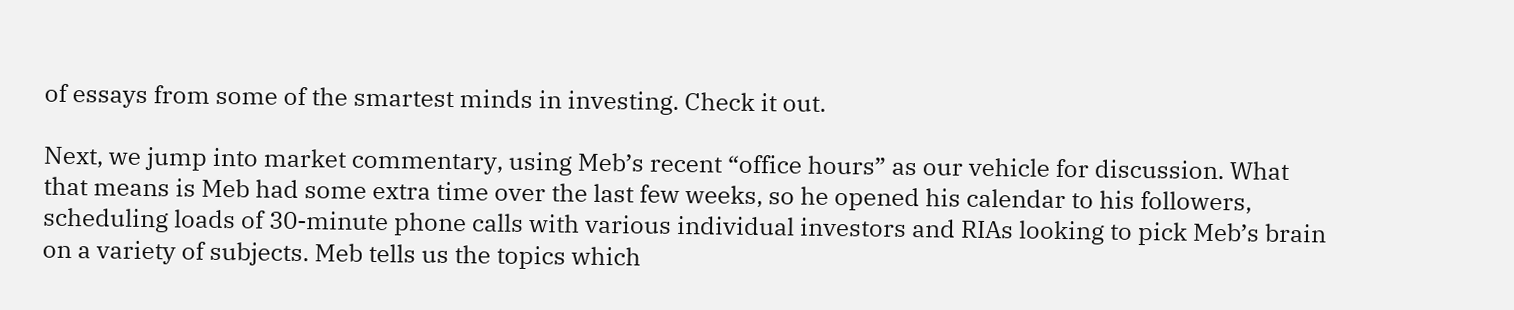of essays from some of the smartest minds in investing. Check it out.

Next, we jump into market commentary, using Meb’s recent “office hours” as our vehicle for discussion. What that means is Meb had some extra time over the last few weeks, so he opened his calendar to his followers, scheduling loads of 30-minute phone calls with various individual investors and RIAs looking to pick Meb’s brain on a variety of subjects. Meb tells us the topics which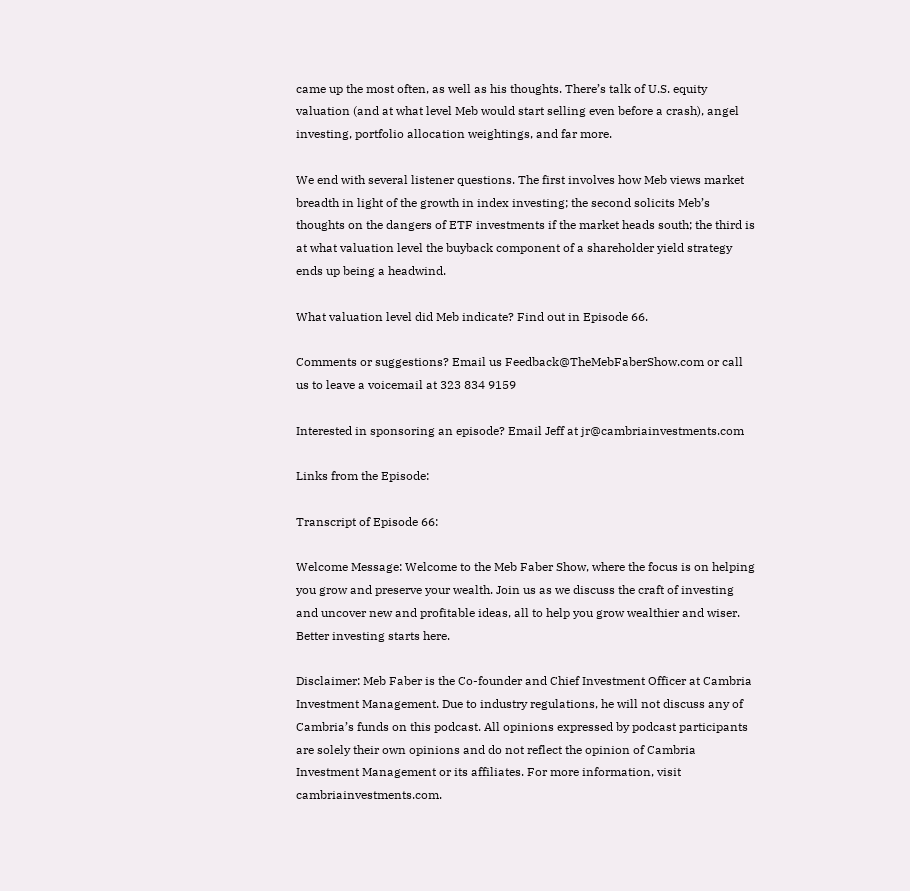came up the most often, as well as his thoughts. There’s talk of U.S. equity valuation (and at what level Meb would start selling even before a crash), angel investing, portfolio allocation weightings, and far more.

We end with several listener questions. The first involves how Meb views market breadth in light of the growth in index investing; the second solicits Meb’s thoughts on the dangers of ETF investments if the market heads south; the third is at what valuation level the buyback component of a shareholder yield strategy ends up being a headwind.

What valuation level did Meb indicate? Find out in Episode 66.

Comments or suggestions? Email us Feedback@TheMebFaberShow.com or call us to leave a voicemail at 323 834 9159

Interested in sponsoring an episode? Email Jeff at jr@cambriainvestments.com

Links from the Episode:

Transcript of Episode 66:

Welcome Message: Welcome to the Meb Faber Show, where the focus is on helping you grow and preserve your wealth. Join us as we discuss the craft of investing and uncover new and profitable ideas, all to help you grow wealthier and wiser. Better investing starts here.

Disclaimer: Meb Faber is the Co-founder and Chief Investment Officer at Cambria Investment Management. Due to industry regulations, he will not discuss any of Cambria’s funds on this podcast. All opinions expressed by podcast participants are solely their own opinions and do not reflect the opinion of Cambria Investment Management or its affiliates. For more information, visit cambriainvestments.com.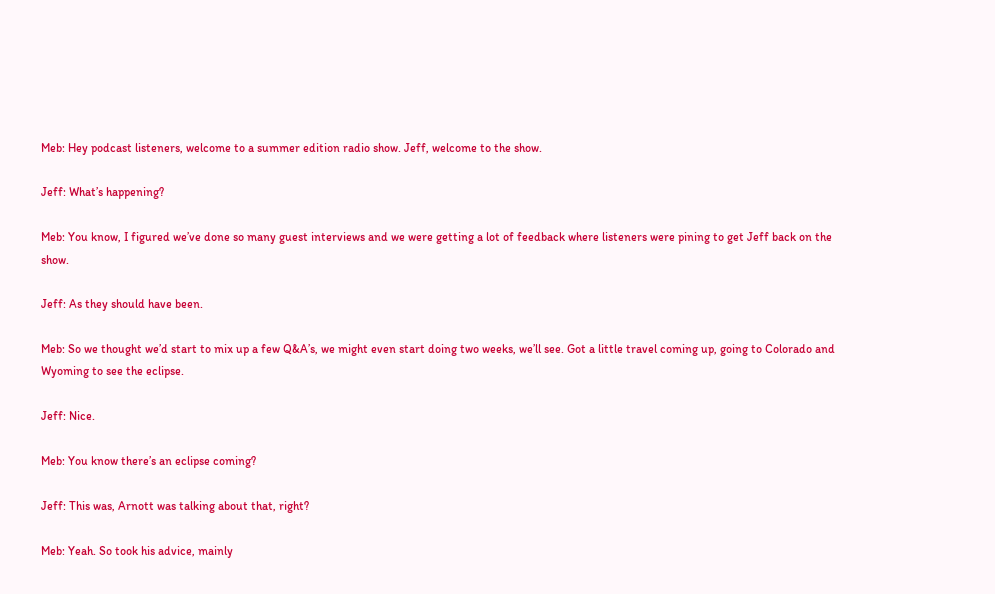Meb: Hey podcast listeners, welcome to a summer edition radio show. Jeff, welcome to the show.

Jeff: What’s happening?

Meb: You know, I figured we’ve done so many guest interviews and we were getting a lot of feedback where listeners were pining to get Jeff back on the show.

Jeff: As they should have been.

Meb: So we thought we’d start to mix up a few Q&A’s, we might even start doing two weeks, we’ll see. Got a little travel coming up, going to Colorado and Wyoming to see the eclipse.

Jeff: Nice.

Meb: You know there’s an eclipse coming?

Jeff: This was, Arnott was talking about that, right?

Meb: Yeah. So took his advice, mainly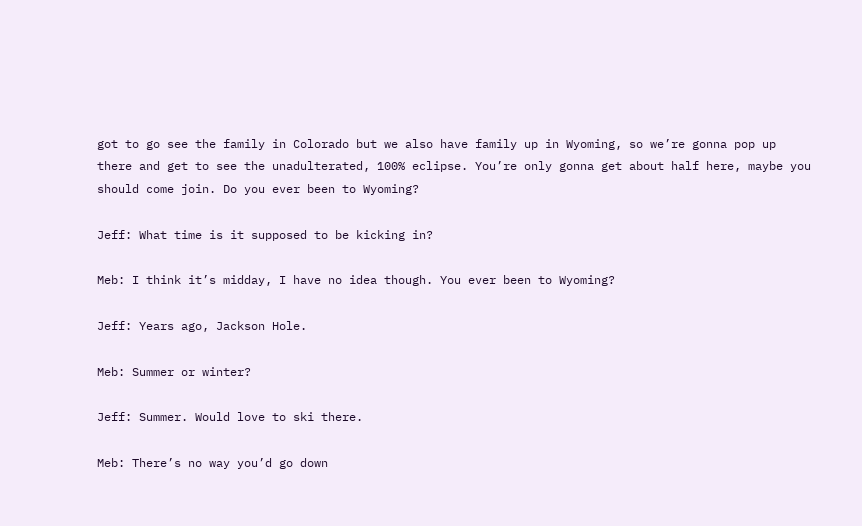got to go see the family in Colorado but we also have family up in Wyoming, so we’re gonna pop up there and get to see the unadulterated, 100% eclipse. You’re only gonna get about half here, maybe you should come join. Do you ever been to Wyoming?

Jeff: What time is it supposed to be kicking in?

Meb: I think it’s midday, I have no idea though. You ever been to Wyoming?

Jeff: Years ago, Jackson Hole.

Meb: Summer or winter?

Jeff: Summer. Would love to ski there.

Meb: There’s no way you’d go down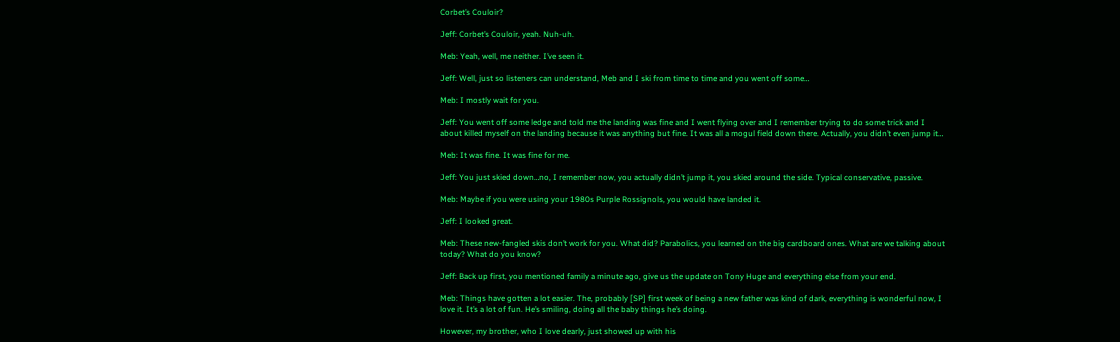Corbet’s Couloir?

Jeff: Corbet’s Couloir, yeah. Nuh-uh.

Meb: Yeah, well, me neither. I’ve seen it.

Jeff: Well, just so listeners can understand, Meb and I ski from time to time and you went off some…

Meb: I mostly wait for you.

Jeff: You went off some ledge and told me the landing was fine and I went flying over and I remember trying to do some trick and I about killed myself on the landing because it was anything but fine. It was all a mogul field down there. Actually, you didn’t even jump it…

Meb: It was fine. It was fine for me.

Jeff: You just skied down…no, I remember now, you actually didn’t jump it, you skied around the side. Typical conservative, passive.

Meb: Maybe if you were using your 1980s Purple Rossignols, you would have landed it.

Jeff: I looked great.

Meb: These new-fangled skis don’t work for you. What did? Parabolics, you learned on the big cardboard ones. What are we talking about today? What do you know?

Jeff: Back up first, you mentioned family a minute ago, give us the update on Tony Huge and everything else from your end.

Meb: Things have gotten a lot easier. The, probably [SP] first week of being a new father was kind of dark, everything is wonderful now, I love it. It’s a lot of fun. He’s smiling, doing all the baby things he’s doing.

However, my brother, who I love dearly, just showed up with his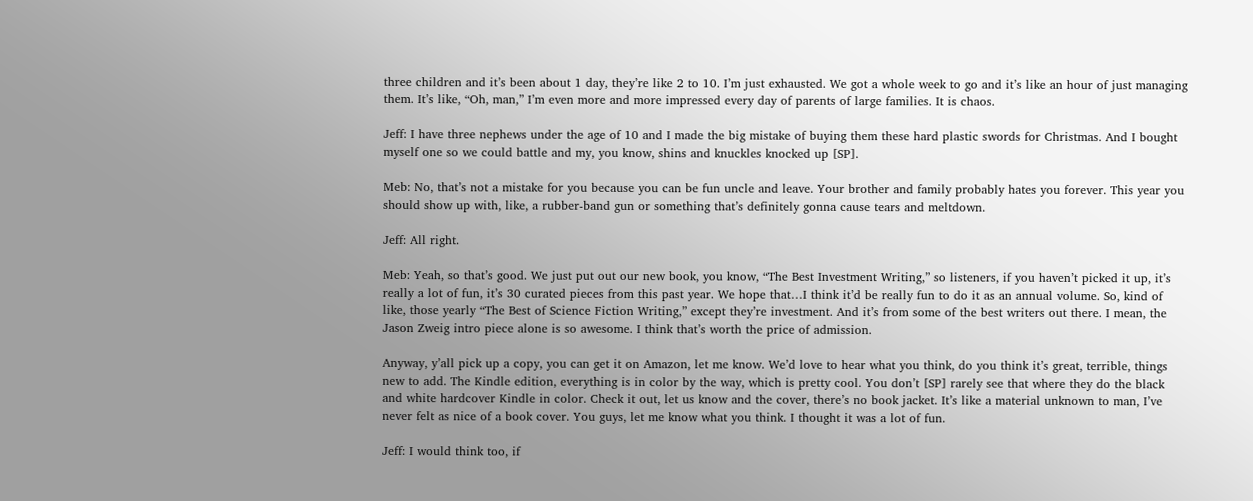three children and it’s been about 1 day, they’re like 2 to 10. I’m just exhausted. We got a whole week to go and it’s like an hour of just managing them. It’s like, “Oh, man,” I’m even more and more impressed every day of parents of large families. It is chaos.

Jeff: I have three nephews under the age of 10 and I made the big mistake of buying them these hard plastic swords for Christmas. And I bought myself one so we could battle and my, you know, shins and knuckles knocked up [SP].

Meb: No, that’s not a mistake for you because you can be fun uncle and leave. Your brother and family probably hates you forever. This year you should show up with, like, a rubber-band gun or something that’s definitely gonna cause tears and meltdown.

Jeff: All right.

Meb: Yeah, so that’s good. We just put out our new book, you know, “The Best Investment Writing,” so listeners, if you haven’t picked it up, it’s really a lot of fun, it’s 30 curated pieces from this past year. We hope that…I think it’d be really fun to do it as an annual volume. So, kind of like, those yearly “The Best of Science Fiction Writing,” except they’re investment. And it’s from some of the best writers out there. I mean, the Jason Zweig intro piece alone is so awesome. I think that’s worth the price of admission.

Anyway, y’all pick up a copy, you can get it on Amazon, let me know. We’d love to hear what you think, do you think it’s great, terrible, things new to add. The Kindle edition, everything is in color by the way, which is pretty cool. You don’t [SP] rarely see that where they do the black and white hardcover Kindle in color. Check it out, let us know and the cover, there’s no book jacket. It’s like a material unknown to man, I’ve never felt as nice of a book cover. You guys, let me know what you think. I thought it was a lot of fun.

Jeff: I would think too, if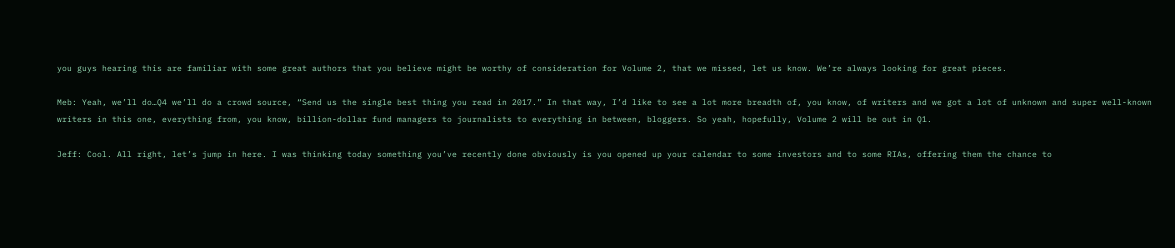you guys hearing this are familiar with some great authors that you believe might be worthy of consideration for Volume 2, that we missed, let us know. We’re always looking for great pieces.

Meb: Yeah, we’ll do…Q4 we’ll do a crowd source, “Send us the single best thing you read in 2017.” In that way, I’d like to see a lot more breadth of, you know, of writers and we got a lot of unknown and super well-known writers in this one, everything from, you know, billion-dollar fund managers to journalists to everything in between, bloggers. So yeah, hopefully, Volume 2 will be out in Q1.

Jeff: Cool. All right, let’s jump in here. I was thinking today something you’ve recently done obviously is you opened up your calendar to some investors and to some RIAs, offering them the chance to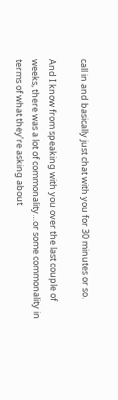call in and basically just chat with you for 30 minutes or so.

And I know from speaking with you over the last couple of weeks, there was a lot of commonality…or some commonality in terms of what they’re asking about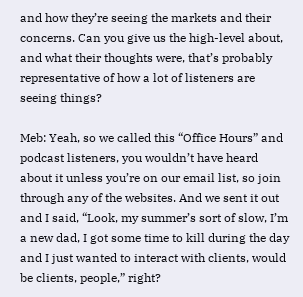and how they’re seeing the markets and their concerns. Can you give us the high-level about, and what their thoughts were, that’s probably representative of how a lot of listeners are seeing things?

Meb: Yeah, so we called this “Office Hours” and podcast listeners, you wouldn’t have heard about it unless you’re on our email list, so join through any of the websites. And we sent it out and I said, “Look, my summer’s sort of slow, I’m a new dad, I got some time to kill during the day and I just wanted to interact with clients, would be clients, people,” right?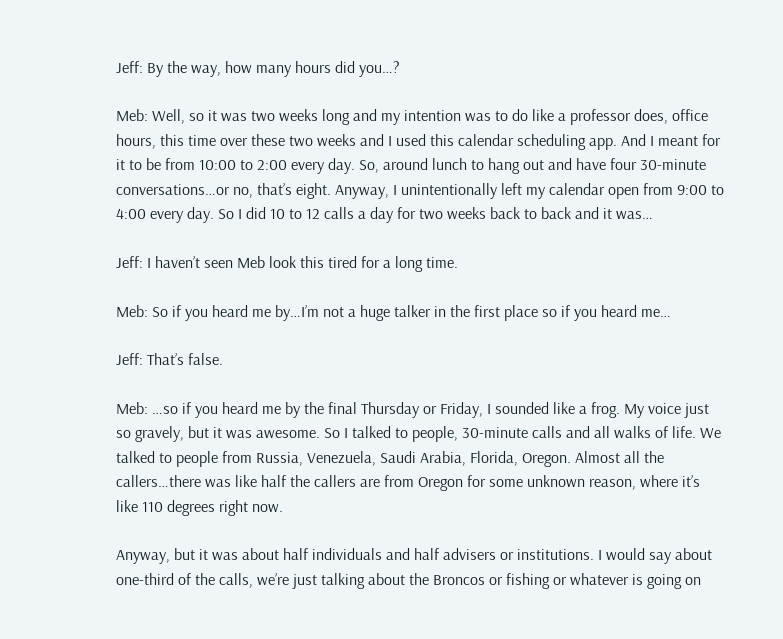Jeff: By the way, how many hours did you…?

Meb: Well, so it was two weeks long and my intention was to do like a professor does, office hours, this time over these two weeks and I used this calendar scheduling app. And I meant for it to be from 10:00 to 2:00 every day. So, around lunch to hang out and have four 30-minute conversations…or no, that’s eight. Anyway, I unintentionally left my calendar open from 9:00 to 4:00 every day. So I did 10 to 12 calls a day for two weeks back to back and it was…

Jeff: I haven’t seen Meb look this tired for a long time.

Meb: So if you heard me by…I’m not a huge talker in the first place so if you heard me…

Jeff: That’s false.

Meb: …so if you heard me by the final Thursday or Friday, I sounded like a frog. My voice just so gravely, but it was awesome. So I talked to people, 30-minute calls and all walks of life. We talked to people from Russia, Venezuela, Saudi Arabia, Florida, Oregon. Almost all the callers…there was like half the callers are from Oregon for some unknown reason, where it’s like 110 degrees right now.

Anyway, but it was about half individuals and half advisers or institutions. I would say about one-third of the calls, we’re just talking about the Broncos or fishing or whatever is going on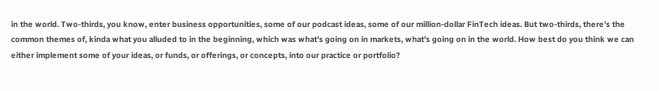in the world. Two-thirds, you know, enter business opportunities, some of our podcast ideas, some of our million-dollar FinTech ideas. But two-thirds, there’s the common themes of, kinda what you alluded to in the beginning, which was what’s going on in markets, what’s going on in the world. How best do you think we can either implement some of your ideas, or funds, or offerings, or concepts, into our practice or portfolio?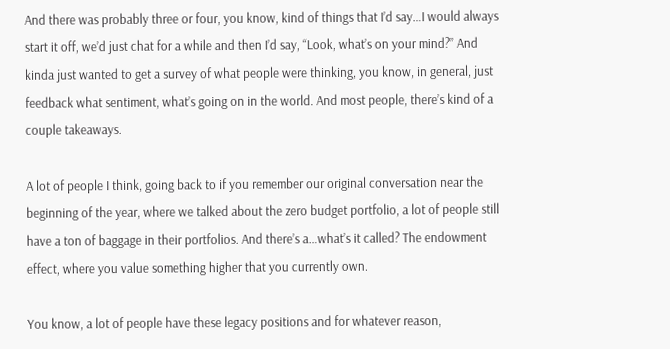And there was probably three or four, you know, kind of things that I’d say…I would always start it off, we’d just chat for a while and then I’d say, “Look, what’s on your mind?” And kinda just wanted to get a survey of what people were thinking, you know, in general, just feedback what sentiment, what’s going on in the world. And most people, there’s kind of a couple takeaways.

A lot of people I think, going back to if you remember our original conversation near the beginning of the year, where we talked about the zero budget portfolio, a lot of people still have a ton of baggage in their portfolios. And there’s a…what’s it called? The endowment effect, where you value something higher that you currently own.

You know, a lot of people have these legacy positions and for whatever reason,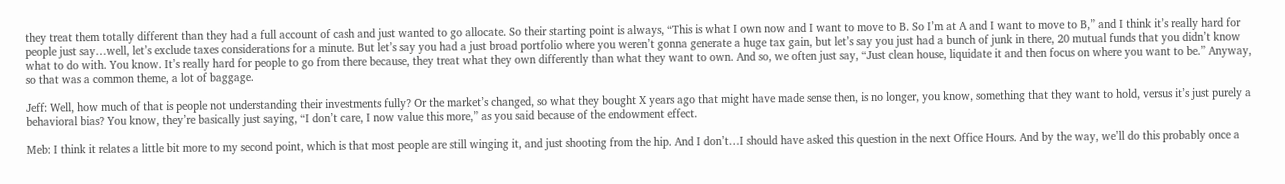they treat them totally different than they had a full account of cash and just wanted to go allocate. So their starting point is always, “This is what I own now and I want to move to B. So I’m at A and I want to move to B,” and I think it’s really hard for people just say…well, let’s exclude taxes considerations for a minute. But let’s say you had a just broad portfolio where you weren’t gonna generate a huge tax gain, but let’s say you just had a bunch of junk in there, 20 mutual funds that you didn’t know what to do with. You know. It’s really hard for people to go from there because, they treat what they own differently than what they want to own. And so, we often just say, “Just clean house, liquidate it and then focus on where you want to be.” Anyway, so that was a common theme, a lot of baggage.

Jeff: Well, how much of that is people not understanding their investments fully? Or the market’s changed, so what they bought X years ago that might have made sense then, is no longer, you know, something that they want to hold, versus it’s just purely a behavioral bias? You know, they’re basically just saying, “I don’t care, I now value this more,” as you said because of the endowment effect.

Meb: I think it relates a little bit more to my second point, which is that most people are still winging it, and just shooting from the hip. And I don’t…I should have asked this question in the next Office Hours. And by the way, we’ll do this probably once a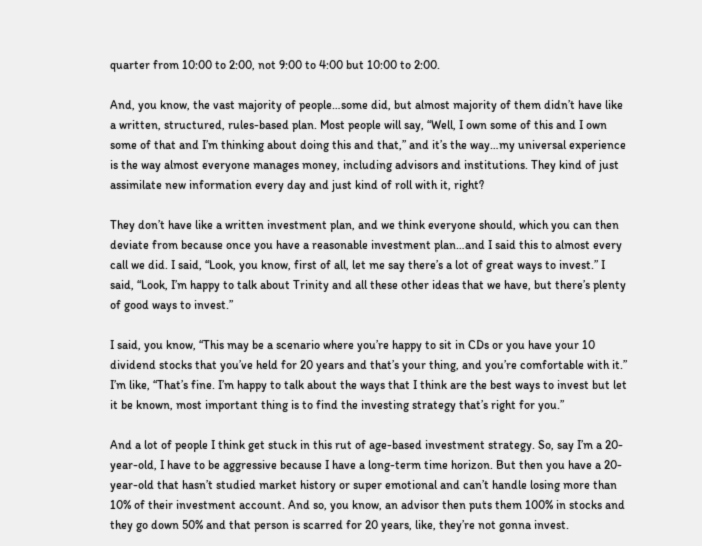quarter from 10:00 to 2:00, not 9:00 to 4:00 but 10:00 to 2:00.

And, you know, the vast majority of people…some did, but almost majority of them didn’t have like a written, structured, rules-based plan. Most people will say, “Well, I own some of this and I own some of that and I’m thinking about doing this and that,” and it’s the way…my universal experience is the way almost everyone manages money, including advisors and institutions. They kind of just assimilate new information every day and just kind of roll with it, right?

They don’t have like a written investment plan, and we think everyone should, which you can then deviate from because once you have a reasonable investment plan…and I said this to almost every call we did. I said, “Look, you know, first of all, let me say there’s a lot of great ways to invest.” I said, “Look, I’m happy to talk about Trinity and all these other ideas that we have, but there’s plenty of good ways to invest.”

I said, you know, “This may be a scenario where you’re happy to sit in CDs or you have your 10 dividend stocks that you’ve held for 20 years and that’s your thing, and you’re comfortable with it.” I’m like, “That’s fine. I’m happy to talk about the ways that I think are the best ways to invest but let it be known, most important thing is to find the investing strategy that’s right for you.”

And a lot of people I think get stuck in this rut of age-based investment strategy. So, say I’m a 20-year-old, I have to be aggressive because I have a long-term time horizon. But then you have a 20-year-old that hasn’t studied market history or super emotional and can’t handle losing more than 10% of their investment account. And so, you know, an advisor then puts them 100% in stocks and they go down 50% and that person is scarred for 20 years, like, they’re not gonna invest.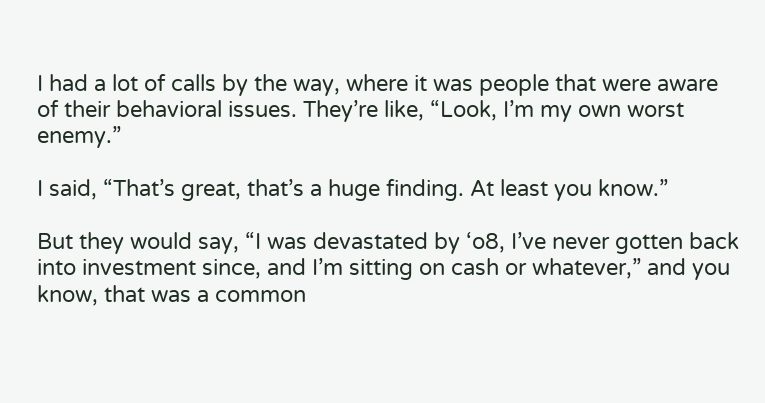I had a lot of calls by the way, where it was people that were aware of their behavioral issues. They’re like, “Look, I’m my own worst enemy.”

I said, “That’s great, that’s a huge finding. At least you know.”

But they would say, “I was devastated by ‘o8, I’ve never gotten back into investment since, and I’m sitting on cash or whatever,” and you know, that was a common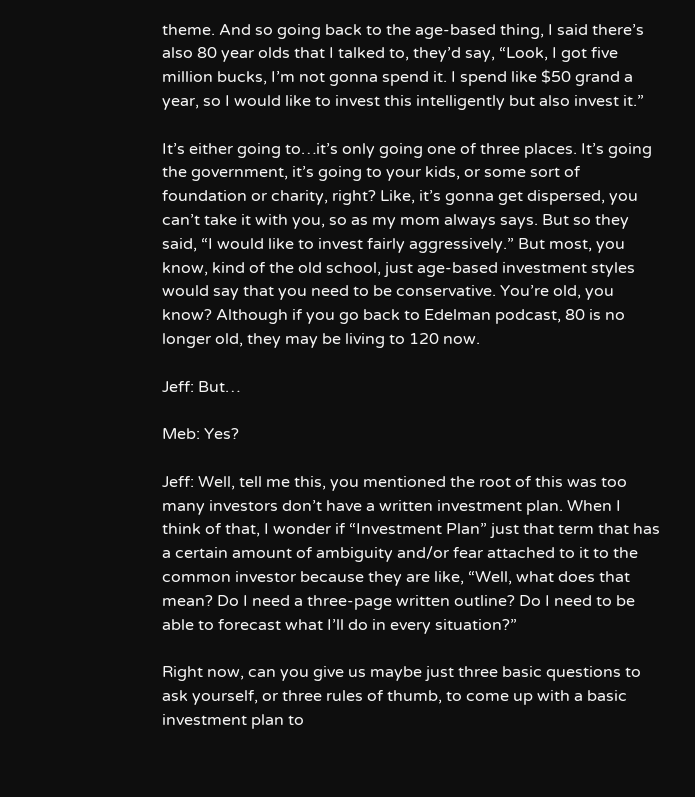theme. And so going back to the age-based thing, I said there’s also 80 year olds that I talked to, they’d say, “Look, I got five million bucks, I’m not gonna spend it. I spend like $50 grand a year, so I would like to invest this intelligently but also invest it.”

It’s either going to…it’s only going one of three places. It’s going the government, it’s going to your kids, or some sort of foundation or charity, right? Like, it’s gonna get dispersed, you can’t take it with you, so as my mom always says. But so they said, “I would like to invest fairly aggressively.” But most, you know, kind of the old school, just age-based investment styles would say that you need to be conservative. You’re old, you know? Although if you go back to Edelman podcast, 80 is no longer old, they may be living to 120 now.

Jeff: But…

Meb: Yes?

Jeff: Well, tell me this, you mentioned the root of this was too many investors don’t have a written investment plan. When I think of that, I wonder if “Investment Plan” just that term that has a certain amount of ambiguity and/or fear attached to it to the common investor because they are like, “Well, what does that mean? Do I need a three-page written outline? Do I need to be able to forecast what I’ll do in every situation?”

Right now, can you give us maybe just three basic questions to ask yourself, or three rules of thumb, to come up with a basic investment plan to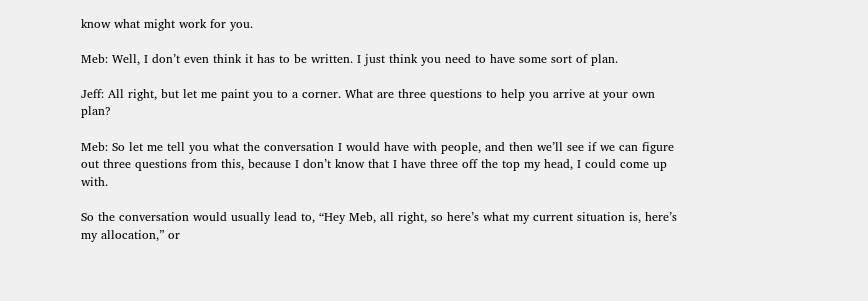know what might work for you.

Meb: Well, I don’t even think it has to be written. I just think you need to have some sort of plan.

Jeff: All right, but let me paint you to a corner. What are three questions to help you arrive at your own plan?

Meb: So let me tell you what the conversation I would have with people, and then we’ll see if we can figure out three questions from this, because I don’t know that I have three off the top my head, I could come up with.

So the conversation would usually lead to, “Hey Meb, all right, so here’s what my current situation is, here’s my allocation,” or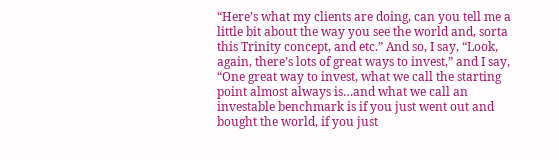“Here’s what my clients are doing, can you tell me a little bit about the way you see the world and, sorta this Trinity concept, and etc.” And so, I say, “Look, again, there’s lots of great ways to invest,” and I say, “One great way to invest, what we call the starting point almost always is…and what we call an investable benchmark is if you just went out and bought the world, if you just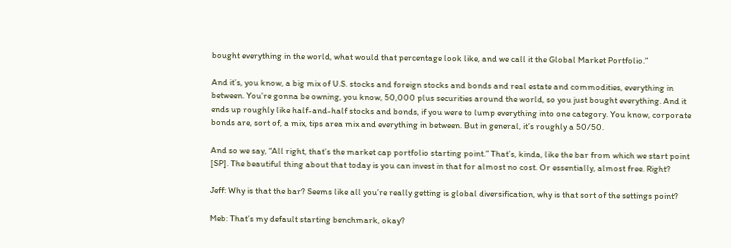bought everything in the world, what would that percentage look like, and we call it the Global Market Portfolio.”

And it’s, you know, a big mix of U.S. stocks and foreign stocks and bonds and real estate and commodities, everything in between. You’re gonna be owning, you know, 50,000 plus securities around the world, so you just bought everything. And it ends up roughly like half-and-half stocks and bonds, if you were to lump everything into one category. You know, corporate bonds are, sort of, a mix, tips area mix and everything in between. But in general, it’s roughly a 50/50.

And so we say, “All right, that’s the market cap portfolio starting point.” That’s, kinda, like the bar from which we start point [SP]. The beautiful thing about that today is you can invest in that for almost no cost. Or essentially, almost free. Right?

Jeff: Why is that the bar? Seems like all you’re really getting is global diversification, why is that sort of the settings point?

Meb: That’s my default starting benchmark, okay?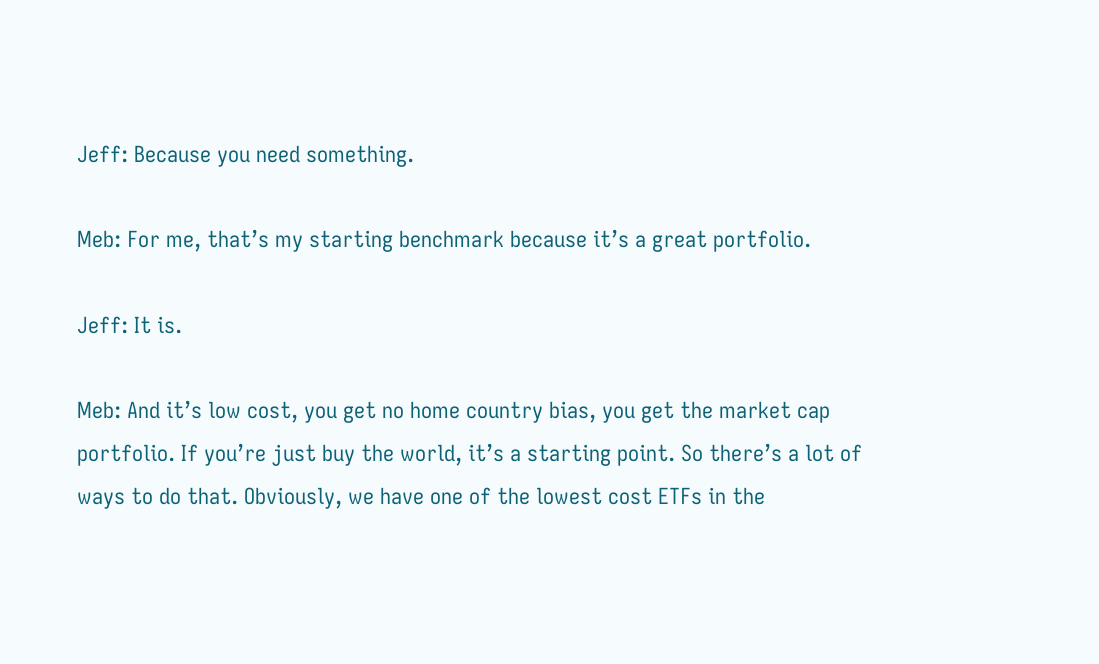Jeff: Because you need something.

Meb: For me, that’s my starting benchmark because it’s a great portfolio.

Jeff: It is.

Meb: And it’s low cost, you get no home country bias, you get the market cap portfolio. If you’re just buy the world, it’s a starting point. So there’s a lot of ways to do that. Obviously, we have one of the lowest cost ETFs in the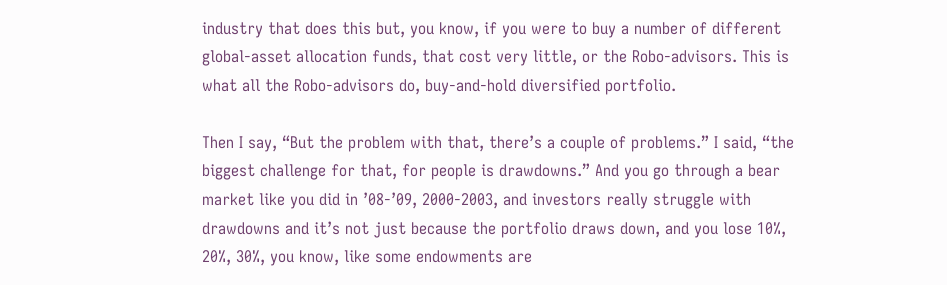industry that does this but, you know, if you were to buy a number of different global-asset allocation funds, that cost very little, or the Robo-advisors. This is what all the Robo-advisors do, buy-and-hold diversified portfolio.

Then I say, “But the problem with that, there’s a couple of problems.” I said, “the biggest challenge for that, for people is drawdowns.” And you go through a bear market like you did in ’08-’09, 2000-2003, and investors really struggle with drawdowns and it’s not just because the portfolio draws down, and you lose 10%, 20%, 30%, you know, like some endowments are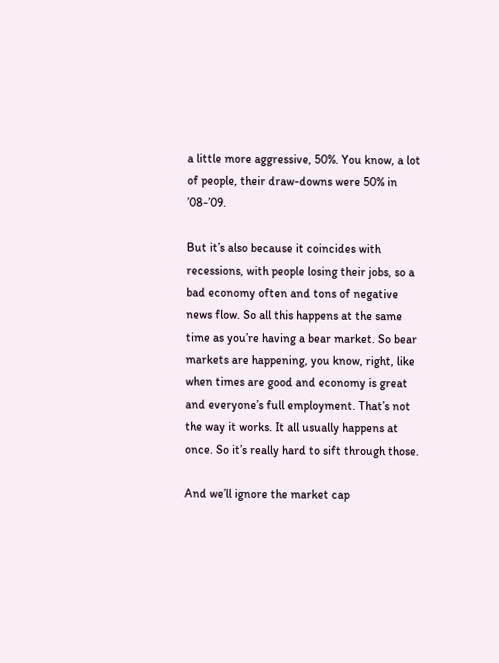a little more aggressive, 50%. You know, a lot of people, their draw-downs were 50% in ’08-’09.

But it’s also because it coincides with recessions, with people losing their jobs, so a bad economy often and tons of negative news flow. So all this happens at the same time as you’re having a bear market. So bear markets are happening, you know, right, like when times are good and economy is great and everyone’s full employment. That’s not the way it works. It all usually happens at once. So it’s really hard to sift through those.

And we’ll ignore the market cap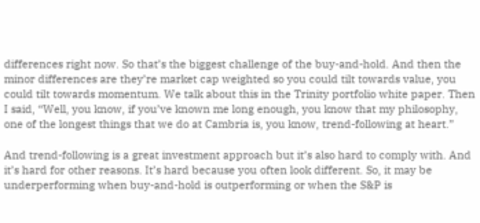differences right now. So that’s the biggest challenge of the buy-and-hold. And then the minor differences are they’re market cap weighted so you could tilt towards value, you could tilt towards momentum. We talk about this in the Trinity portfolio white paper. Then I said, “Well, you know, if you’ve known me long enough, you know that my philosophy, one of the longest things that we do at Cambria is, you know, trend-following at heart.”

And trend-following is a great investment approach but it’s also hard to comply with. And it’s hard for other reasons. It’s hard because you often look different. So, it may be underperforming when buy-and-hold is outperforming or when the S&P is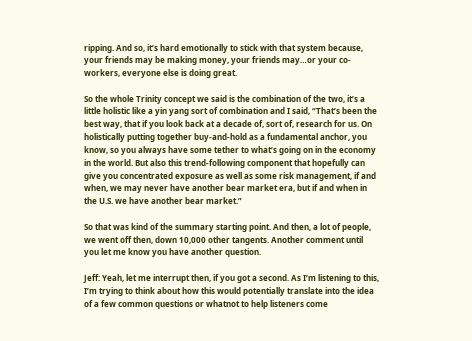ripping. And so, it’s hard emotionally to stick with that system because, your friends may be making money, your friends may…or your co-workers, everyone else is doing great.

So the whole Trinity concept we said is the combination of the two, it’s a little holistic like a yin yang sort of combination and I said, “That’s been the best way, that if you look back at a decade of, sort of, research for us. On holistically putting together buy-and-hold as a fundamental anchor, you know, so you always have some tether to what’s going on in the economy in the world. But also this trend-following component that hopefully can give you concentrated exposure as well as some risk management, if and when, we may never have another bear market era, but if and when in the U.S. we have another bear market.”

So that was kind of the summary starting point. And then, a lot of people, we went off then, down 10,000 other tangents. Another comment until you let me know you have another question.

Jeff: Yeah, let me interrupt then, if you got a second. As I’m listening to this, I’m trying to think about how this would potentially translate into the idea of a few common questions or whatnot to help listeners come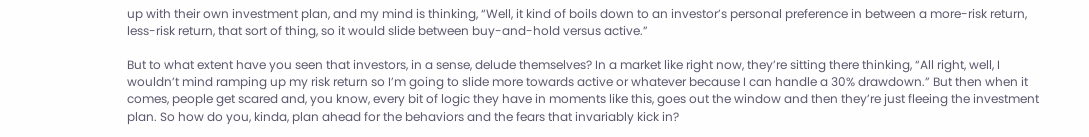up with their own investment plan, and my mind is thinking, “Well, it kind of boils down to an investor’s personal preference in between a more-risk return, less-risk return, that sort of thing, so it would slide between buy-and-hold versus active.”

But to what extent have you seen that investors, in a sense, delude themselves? In a market like right now, they’re sitting there thinking, “All right, well, I wouldn’t mind ramping up my risk return so I’m going to slide more towards active or whatever because I can handle a 30% drawdown.” But then when it comes, people get scared and, you know, every bit of logic they have in moments like this, goes out the window and then they’re just fleeing the investment plan. So how do you, kinda, plan ahead for the behaviors and the fears that invariably kick in?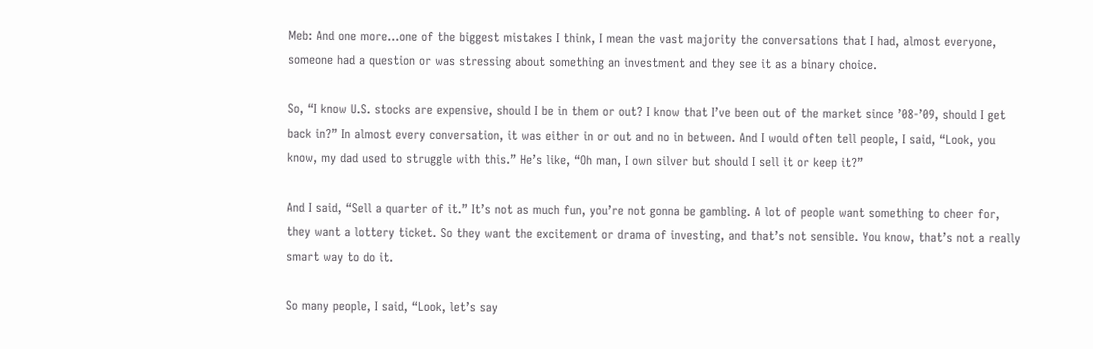Meb: And one more…one of the biggest mistakes I think, I mean the vast majority the conversations that I had, almost everyone, someone had a question or was stressing about something an investment and they see it as a binary choice.

So, “I know U.S. stocks are expensive, should I be in them or out? I know that I’ve been out of the market since ’08-’09, should I get back in?” In almost every conversation, it was either in or out and no in between. And I would often tell people, I said, “Look, you know, my dad used to struggle with this.” He’s like, “Oh man, I own silver but should I sell it or keep it?”

And I said, “Sell a quarter of it.” It’s not as much fun, you’re not gonna be gambling. A lot of people want something to cheer for, they want a lottery ticket. So they want the excitement or drama of investing, and that’s not sensible. You know, that’s not a really smart way to do it.

So many people, I said, “Look, let’s say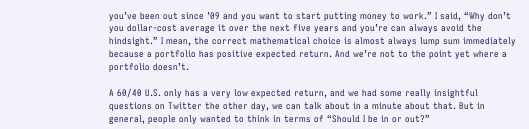you’ve been out since ’09 and you want to start putting money to work.” I said, “Why don’t you dollar-cost average it over the next five years and you’re can always avoid the hindsight.” I mean, the correct mathematical choice is almost always lump sum immediately because a portfolio has positive expected return. And we’re not to the point yet where a portfolio doesn’t.

A 60/40 U.S. only has a very low expected return, and we had some really insightful questions on Twitter the other day, we can talk about in a minute about that. But in general, people only wanted to think in terms of “Should I be in or out?”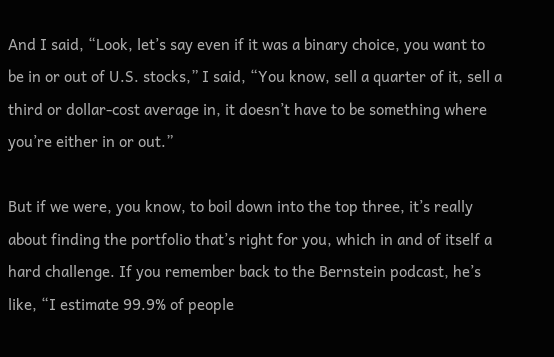And I said, “Look, let’s say even if it was a binary choice, you want to be in or out of U.S. stocks,” I said, “You know, sell a quarter of it, sell a third or dollar-cost average in, it doesn’t have to be something where you’re either in or out.”

But if we were, you know, to boil down into the top three, it’s really about finding the portfolio that’s right for you, which in and of itself a hard challenge. If you remember back to the Bernstein podcast, he’s like, “I estimate 99.9% of people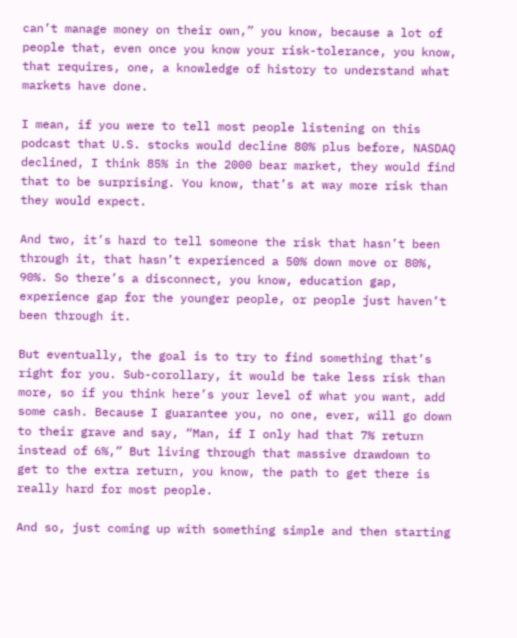can’t manage money on their own,” you know, because a lot of people that, even once you know your risk-tolerance, you know, that requires, one, a knowledge of history to understand what markets have done.

I mean, if you were to tell most people listening on this podcast that U.S. stocks would decline 80% plus before, NASDAQ declined, I think 85% in the 2000 bear market, they would find that to be surprising. You know, that’s at way more risk than they would expect.

And two, it’s hard to tell someone the risk that hasn’t been through it, that hasn’t experienced a 50% down move or 80%, 90%. So there’s a disconnect, you know, education gap, experience gap for the younger people, or people just haven’t been through it.

But eventually, the goal is to try to find something that’s right for you. Sub-corollary, it would be take less risk than more, so if you think here’s your level of what you want, add some cash. Because I guarantee you, no one, ever, will go down to their grave and say, “Man, if I only had that 7% return instead of 6%,” But living through that massive drawdown to get to the extra return, you know, the path to get there is really hard for most people.

And so, just coming up with something simple and then starting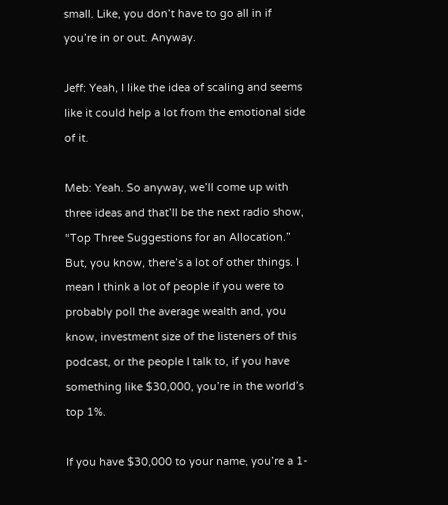small. Like, you don’t have to go all in if you’re in or out. Anyway.

Jeff: Yeah, I like the idea of scaling and seems like it could help a lot from the emotional side of it.

Meb: Yeah. So anyway, we’ll come up with three ideas and that’ll be the next radio show, “Top Three Suggestions for an Allocation.” But, you know, there’s a lot of other things. I mean I think a lot of people if you were to probably poll the average wealth and, you know, investment size of the listeners of this podcast, or the people I talk to, if you have something like $30,000, you’re in the world’s top 1%.

If you have $30,000 to your name, you’re a 1-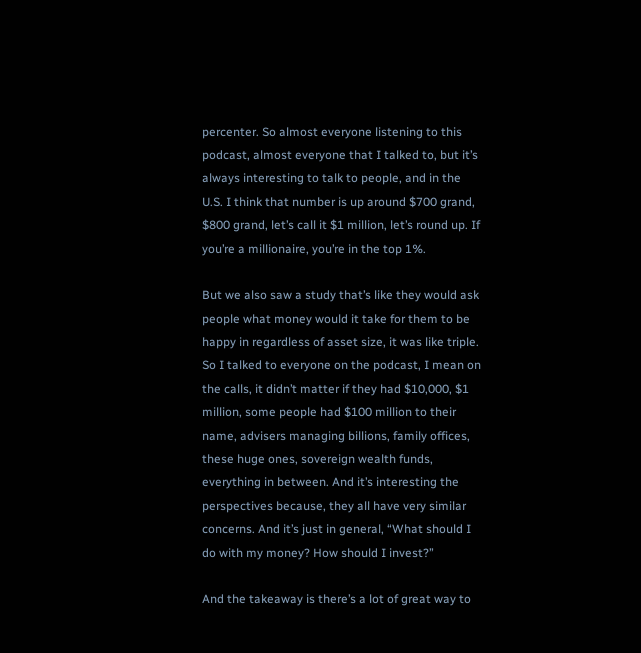percenter. So almost everyone listening to this podcast, almost everyone that I talked to, but it’s always interesting to talk to people, and in the U.S. I think that number is up around $700 grand, $800 grand, let’s call it $1 million, let’s round up. If you’re a millionaire, you’re in the top 1%.

But we also saw a study that’s like they would ask people what money would it take for them to be happy in regardless of asset size, it was like triple. So I talked to everyone on the podcast, I mean on the calls, it didn’t matter if they had $10,000, $1 million, some people had $100 million to their name, advisers managing billions, family offices, these huge ones, sovereign wealth funds, everything in between. And it’s interesting the perspectives because, they all have very similar concerns. And it’s just in general, “What should I do with my money? How should I invest?”

And the takeaway is there’s a lot of great way to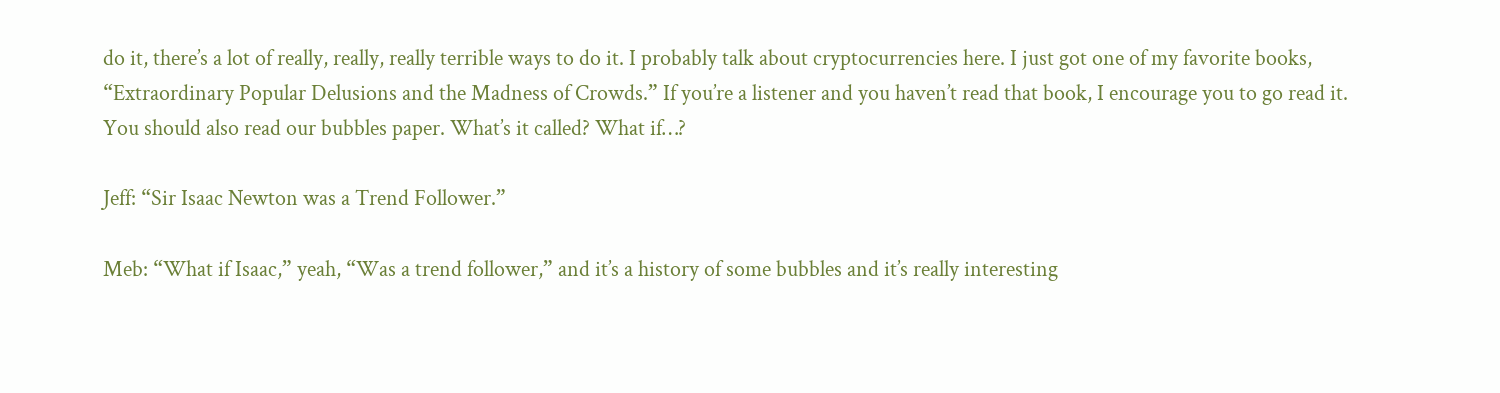do it, there’s a lot of really, really, really terrible ways to do it. I probably talk about cryptocurrencies here. I just got one of my favorite books, “Extraordinary Popular Delusions and the Madness of Crowds.” If you’re a listener and you haven’t read that book, I encourage you to go read it. You should also read our bubbles paper. What’s it called? What if…?

Jeff: “Sir Isaac Newton was a Trend Follower.”

Meb: “What if Isaac,” yeah, “Was a trend follower,” and it’s a history of some bubbles and it’s really interesting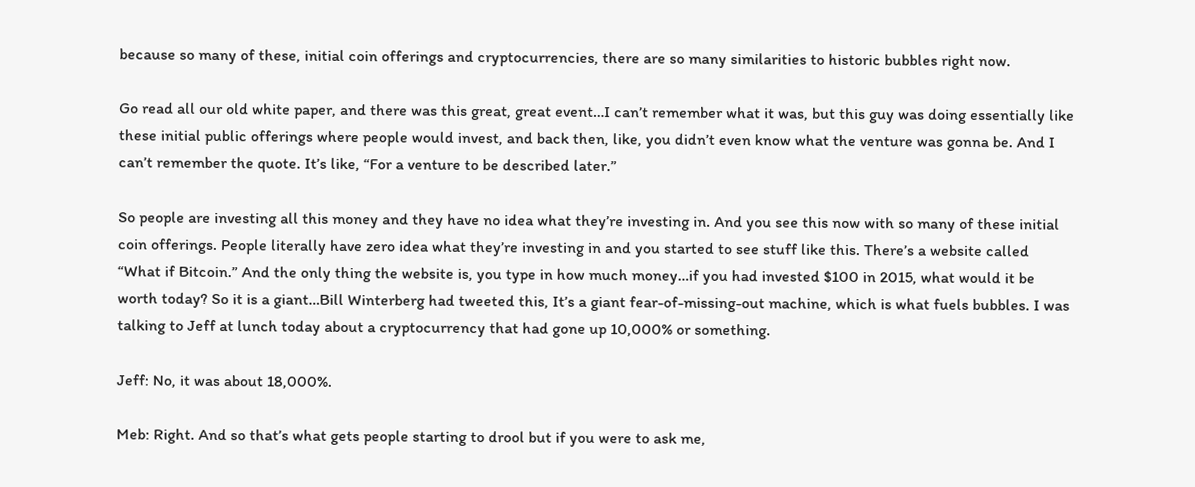because so many of these, initial coin offerings and cryptocurrencies, there are so many similarities to historic bubbles right now.

Go read all our old white paper, and there was this great, great event…I can’t remember what it was, but this guy was doing essentially like these initial public offerings where people would invest, and back then, like, you didn’t even know what the venture was gonna be. And I can’t remember the quote. It’s like, “For a venture to be described later.”

So people are investing all this money and they have no idea what they’re investing in. And you see this now with so many of these initial coin offerings. People literally have zero idea what they’re investing in and you started to see stuff like this. There’s a website called “What if Bitcoin.” And the only thing the website is, you type in how much money…if you had invested $100 in 2015, what would it be worth today? So it is a giant…Bill Winterberg had tweeted this, It’s a giant fear-of-missing-out machine, which is what fuels bubbles. I was talking to Jeff at lunch today about a cryptocurrency that had gone up 10,000% or something.

Jeff: No, it was about 18,000%.

Meb: Right. And so that’s what gets people starting to drool but if you were to ask me,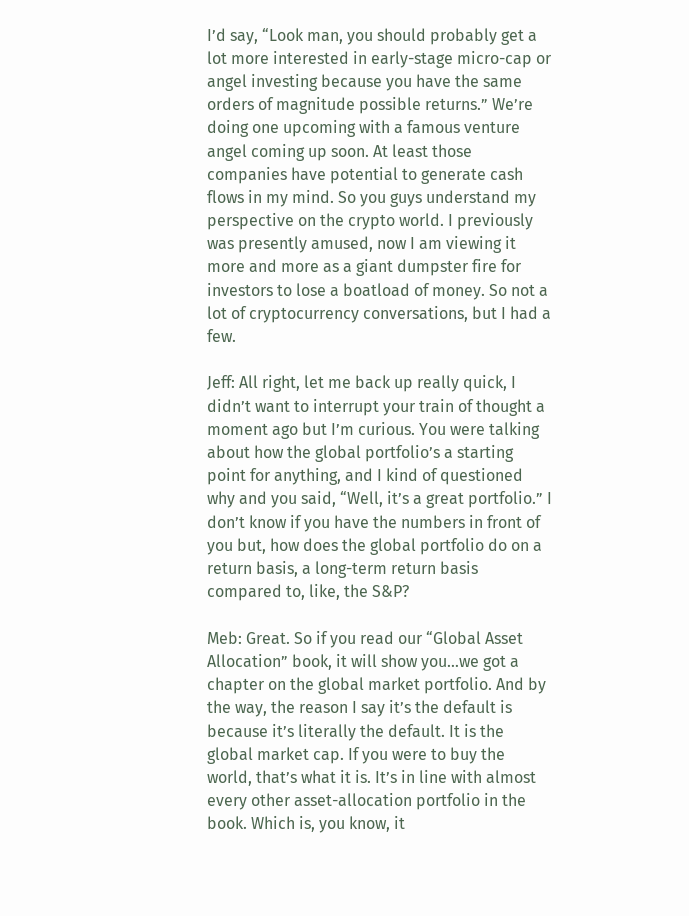I’d say, “Look man, you should probably get a lot more interested in early-stage micro-cap or angel investing because you have the same orders of magnitude possible returns.” We’re doing one upcoming with a famous venture angel coming up soon. At least those companies have potential to generate cash flows in my mind. So you guys understand my perspective on the crypto world. I previously was presently amused, now I am viewing it more and more as a giant dumpster fire for investors to lose a boatload of money. So not a lot of cryptocurrency conversations, but I had a few.

Jeff: All right, let me back up really quick, I didn’t want to interrupt your train of thought a moment ago but I’m curious. You were talking about how the global portfolio’s a starting point for anything, and I kind of questioned why and you said, “Well, it’s a great portfolio.” I don’t know if you have the numbers in front of you but, how does the global portfolio do on a return basis, a long-term return basis compared to, like, the S&P?

Meb: Great. So if you read our “Global Asset Allocation” book, it will show you…we got a chapter on the global market portfolio. And by the way, the reason I say it’s the default is because it’s literally the default. It is the global market cap. If you were to buy the world, that’s what it is. It’s in line with almost every other asset-allocation portfolio in the book. Which is, you know, it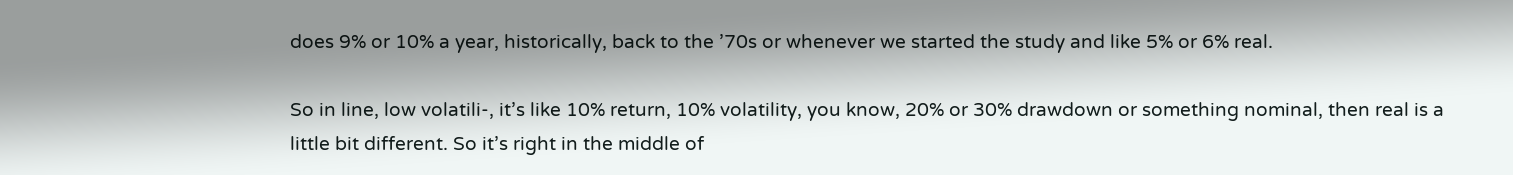does 9% or 10% a year, historically, back to the ’70s or whenever we started the study and like 5% or 6% real.

So in line, low volatili-, it’s like 10% return, 10% volatility, you know, 20% or 30% drawdown or something nominal, then real is a little bit different. So it’s right in the middle of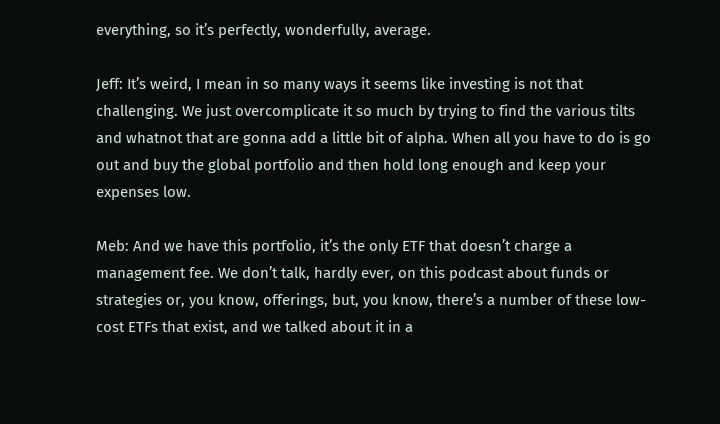everything, so it’s perfectly, wonderfully, average.

Jeff: It’s weird, I mean in so many ways it seems like investing is not that challenging. We just overcomplicate it so much by trying to find the various tilts and whatnot that are gonna add a little bit of alpha. When all you have to do is go out and buy the global portfolio and then hold long enough and keep your expenses low.

Meb: And we have this portfolio, it’s the only ETF that doesn’t charge a management fee. We don’t talk, hardly ever, on this podcast about funds or strategies or, you know, offerings, but, you know, there’s a number of these low-cost ETFs that exist, and we talked about it in a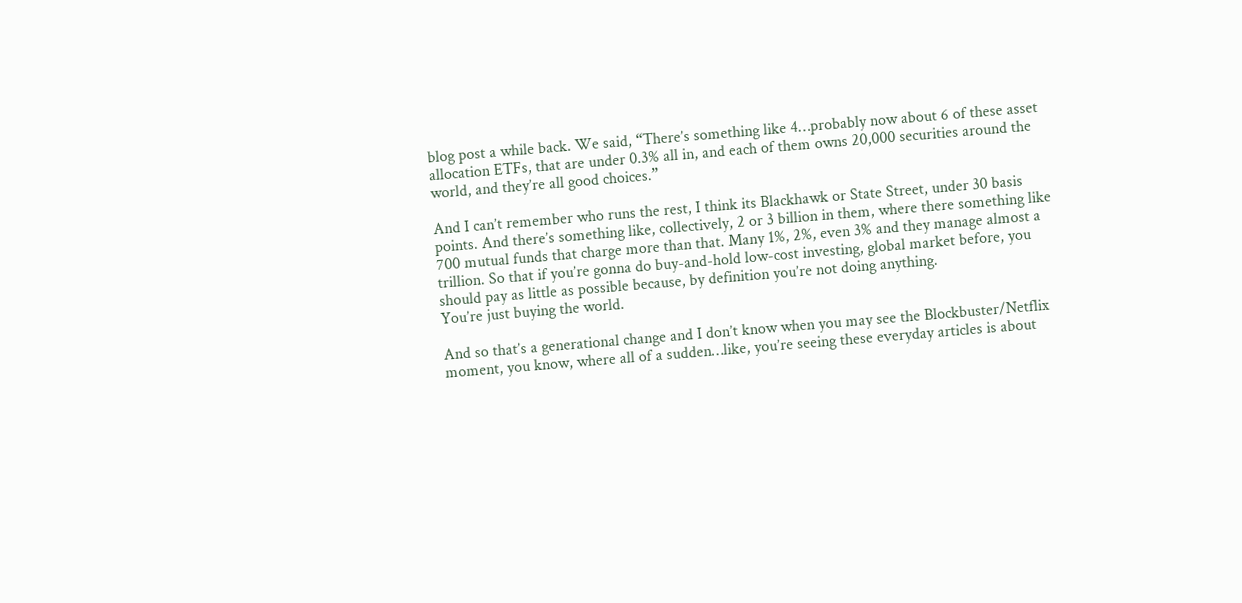blog post a while back. We said, “There’s something like 4…probably now about 6 of these asset allocation ETFs, that are under 0.3% all in, and each of them owns 20,000 securities around the world, and they’re all good choices.”

And I can’t remember who runs the rest, I think its Blackhawk or State Street, under 30 basis points. And there’s something like, collectively, 2 or 3 billion in them, where there something like 700 mutual funds that charge more than that. Many 1%, 2%, even 3% and they manage almost a trillion. So that if you’re gonna do buy-and-hold low-cost investing, global market before, you should pay as little as possible because, by definition you’re not doing anything.
You’re just buying the world.

And so that’s a generational change and I don’t know when you may see the Blockbuster/Netflix moment, you know, where all of a sudden…like, you’re seeing these everyday articles is about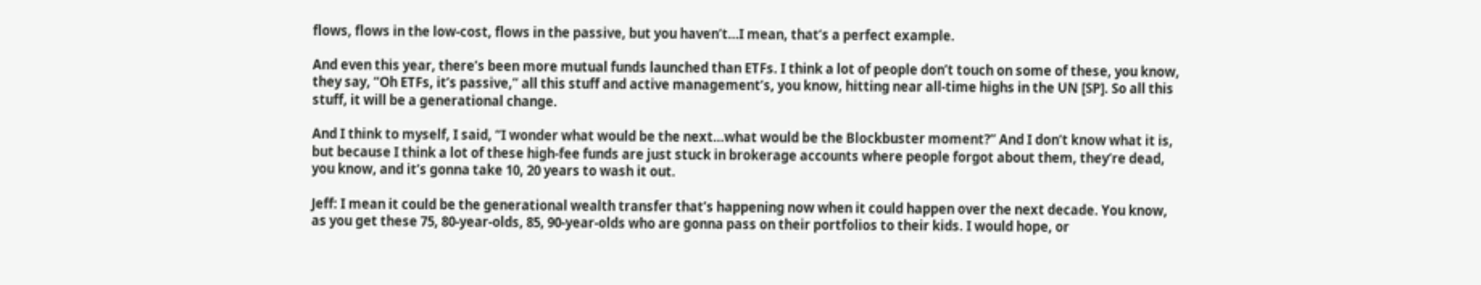flows, flows in the low-cost, flows in the passive, but you haven’t…I mean, that’s a perfect example.

And even this year, there’s been more mutual funds launched than ETFs. I think a lot of people don’t touch on some of these, you know, they say, “Oh ETFs, it’s passive,” all this stuff and active management’s, you know, hitting near all-time highs in the UN [SP]. So all this stuff, it will be a generational change.

And I think to myself, I said, “I wonder what would be the next…what would be the Blockbuster moment?” And I don’t know what it is, but because I think a lot of these high-fee funds are just stuck in brokerage accounts where people forgot about them, they’re dead, you know, and it’s gonna take 10, 20 years to wash it out.

Jeff: I mean it could be the generational wealth transfer that’s happening now when it could happen over the next decade. You know, as you get these 75, 80-year-olds, 85, 90-year-olds who are gonna pass on their portfolios to their kids. I would hope, or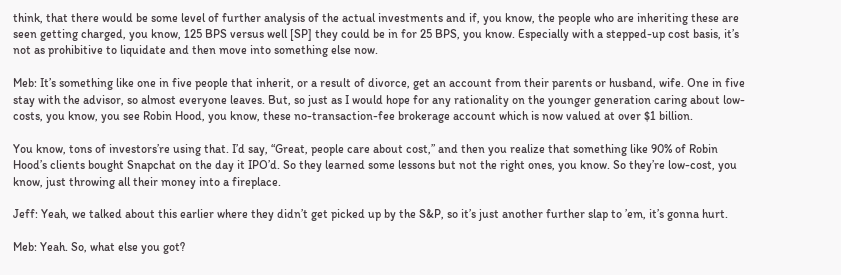think, that there would be some level of further analysis of the actual investments and if, you know, the people who are inheriting these are seen getting charged, you know, 125 BPS versus well [SP] they could be in for 25 BPS, you know. Especially with a stepped-up cost basis, it’s not as prohibitive to liquidate and then move into something else now.

Meb: It’s something like one in five people that inherit, or a result of divorce, get an account from their parents or husband, wife. One in five stay with the advisor, so almost everyone leaves. But, so just as I would hope for any rationality on the younger generation caring about low-costs, you know, you see Robin Hood, you know, these no-transaction-fee brokerage account which is now valued at over $1 billion.

You know, tons of investors’re using that. I’d say, “Great, people care about cost,” and then you realize that something like 90% of Robin Hood’s clients bought Snapchat on the day it IPO’d. So they learned some lessons but not the right ones, you know. So they’re low-cost, you know, just throwing all their money into a fireplace.

Jeff: Yeah, we talked about this earlier where they didn’t get picked up by the S&P, so it’s just another further slap to ’em, it’s gonna hurt.

Meb: Yeah. So, what else you got?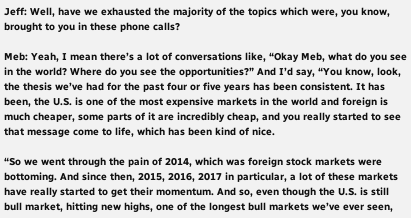Jeff: Well, have we exhausted the majority of the topics which were, you know, brought to you in these phone calls?

Meb: Yeah, I mean there’s a lot of conversations like, “Okay Meb, what do you see in the world? Where do you see the opportunities?” And I’d say, “You know, look, the thesis we’ve had for the past four or five years has been consistent. It has been, the U.S. is one of the most expensive markets in the world and foreign is much cheaper, some parts of it are incredibly cheap, and you really started to see that message come to life, which has been kind of nice.

“So we went through the pain of 2014, which was foreign stock markets were bottoming. And since then, 2015, 2016, 2017 in particular, a lot of these markets have really started to get their momentum. And so, even though the U.S. is still bull market, hitting new highs, one of the longest bull markets we’ve ever seen,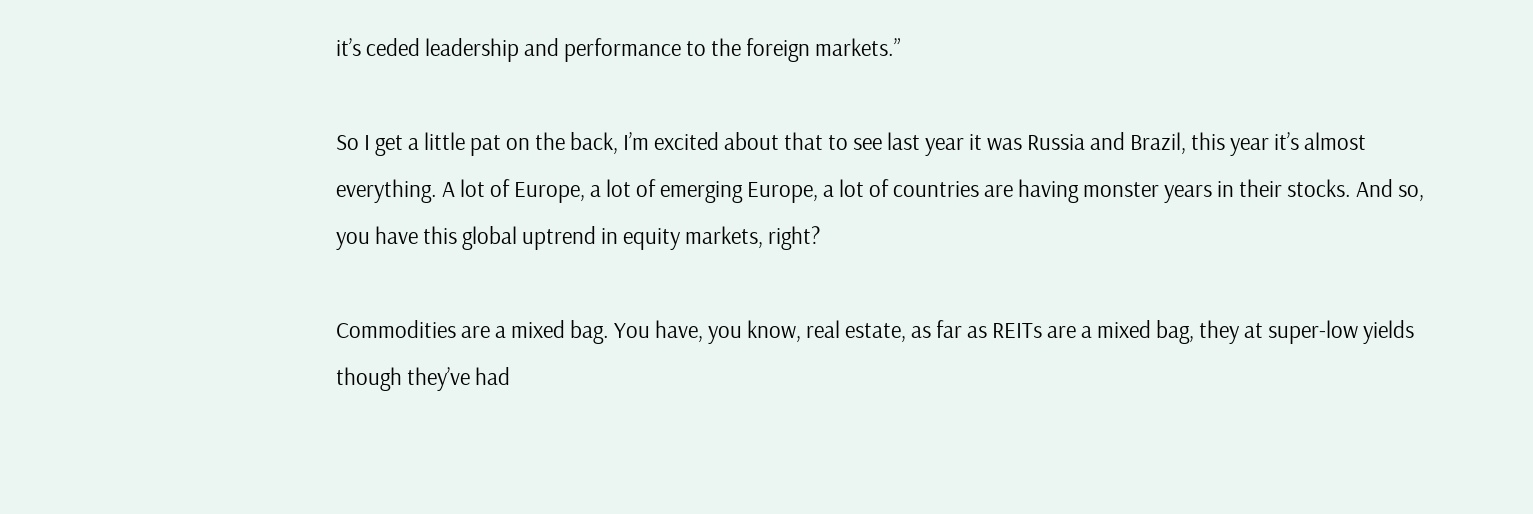it’s ceded leadership and performance to the foreign markets.”

So I get a little pat on the back, I’m excited about that to see last year it was Russia and Brazil, this year it’s almost everything. A lot of Europe, a lot of emerging Europe, a lot of countries are having monster years in their stocks. And so, you have this global uptrend in equity markets, right?

Commodities are a mixed bag. You have, you know, real estate, as far as REITs are a mixed bag, they at super-low yields though they’ve had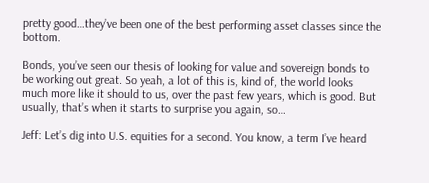pretty good…they’ve been one of the best performing asset classes since the bottom.

Bonds, you’ve seen our thesis of looking for value and sovereign bonds to be working out great. So yeah, a lot of this is, kind of, the world looks much more like it should to us, over the past few years, which is good. But usually, that’s when it starts to surprise you again, so…

Jeff: Let’s dig into U.S. equities for a second. You know, a term I’ve heard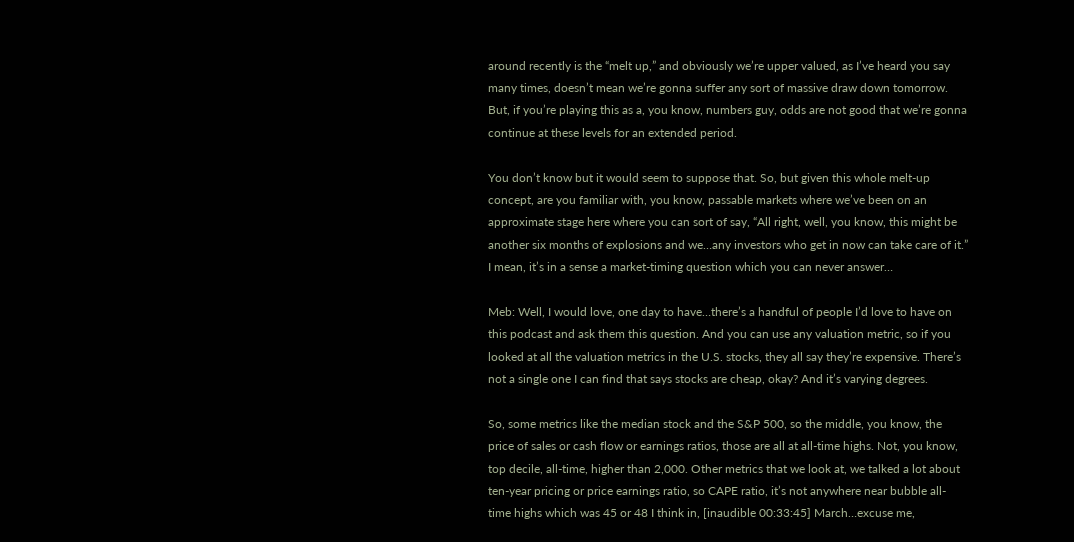around recently is the “melt up,” and obviously we’re upper valued, as I’ve heard you say many times, doesn’t mean we’re gonna suffer any sort of massive draw down tomorrow. But, if you’re playing this as a, you know, numbers guy, odds are not good that we’re gonna continue at these levels for an extended period.

You don’t know but it would seem to suppose that. So, but given this whole melt-up concept, are you familiar with, you know, passable markets where we’ve been on an approximate stage here where you can sort of say, “All right, well, you know, this might be another six months of explosions and we…any investors who get in now can take care of it.” I mean, it’s in a sense a market-timing question which you can never answer…

Meb: Well, I would love, one day to have…there’s a handful of people I’d love to have on this podcast and ask them this question. And you can use any valuation metric, so if you looked at all the valuation metrics in the U.S. stocks, they all say they’re expensive. There’s not a single one I can find that says stocks are cheap, okay? And it’s varying degrees.

So, some metrics like the median stock and the S&P 500, so the middle, you know, the price of sales or cash flow or earnings ratios, those are all at all-time highs. Not, you know, top decile, all-time, higher than 2,000. Other metrics that we look at, we talked a lot about ten-year pricing or price earnings ratio, so CAPE ratio, it’s not anywhere near bubble all-time highs which was 45 or 48 I think in, [inaudible 00:33:45] March…excuse me,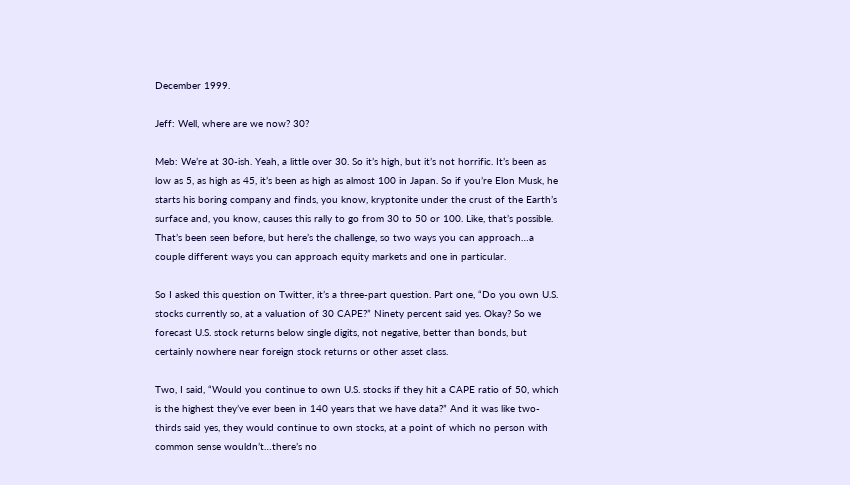December 1999.

Jeff: Well, where are we now? 30?

Meb: We’re at 30-ish. Yeah, a little over 30. So it’s high, but it’s not horrific. It’s been as low as 5, as high as 45, it’s been as high as almost 100 in Japan. So if you’re Elon Musk, he starts his boring company and finds, you know, kryptonite under the crust of the Earth’s surface and, you know, causes this rally to go from 30 to 50 or 100. Like, that’s possible. That’s been seen before, but here’s the challenge, so two ways you can approach…a couple different ways you can approach equity markets and one in particular.

So I asked this question on Twitter, it’s a three-part question. Part one, “Do you own U.S. stocks currently so, at a valuation of 30 CAPE?” Ninety percent said yes. Okay? So we forecast U.S. stock returns below single digits, not negative, better than bonds, but certainly nowhere near foreign stock returns or other asset class.

Two, I said, “Would you continue to own U.S. stocks if they hit a CAPE ratio of 50, which is the highest they’ve ever been in 140 years that we have data?” And it was like two-thirds said yes, they would continue to own stocks, at a point of which no person with common sense wouldn’t…there’s no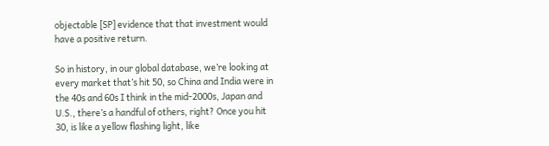objectable [SP] evidence that that investment would have a positive return.

So in history, in our global database, we’re looking at every market that’s hit 50, so China and India were in the 40s and 60s I think in the mid-2000s, Japan and U.S., there’s a handful of others, right? Once you hit 30, is like a yellow flashing light, like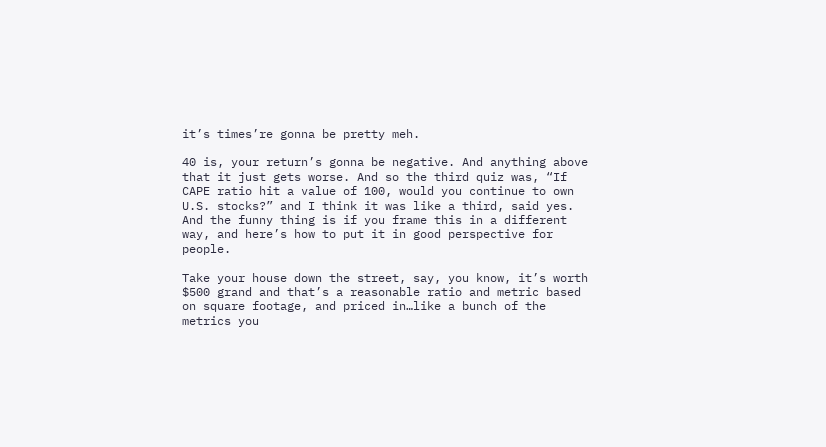it’s times’re gonna be pretty meh.

40 is, your return’s gonna be negative. And anything above that it just gets worse. And so the third quiz was, “If CAPE ratio hit a value of 100, would you continue to own U.S. stocks?” and I think it was like a third, said yes. And the funny thing is if you frame this in a different way, and here’s how to put it in good perspective for people.

Take your house down the street, say, you know, it’s worth $500 grand and that’s a reasonable ratio and metric based on square footage, and priced in…like a bunch of the metrics you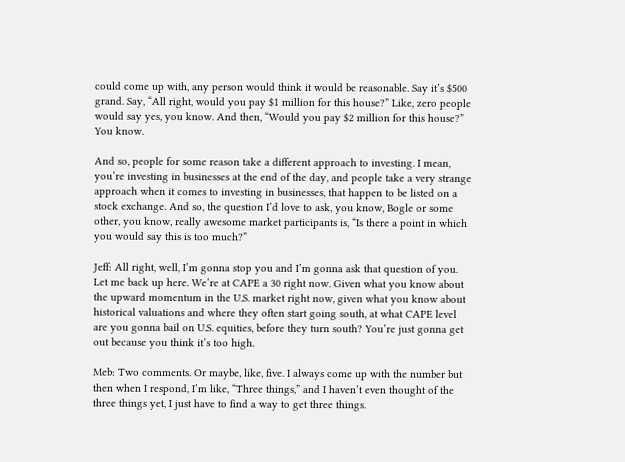could come up with, any person would think it would be reasonable. Say it’s $500 grand. Say, “All right, would you pay $1 million for this house?” Like, zero people would say yes, you know. And then, “Would you pay $2 million for this house?” You know.

And so, people for some reason take a different approach to investing. I mean, you’re investing in businesses at the end of the day, and people take a very strange approach when it comes to investing in businesses, that happen to be listed on a stock exchange. And so, the question I’d love to ask, you know, Bogle or some other, you know, really awesome market participants is, “Is there a point in which you would say this is too much?”

Jeff: All right, well, I’m gonna stop you and I’m gonna ask that question of you. Let me back up here. We’re at CAPE a 30 right now. Given what you know about the upward momentum in the U.S. market right now, given what you know about historical valuations and where they often start going south, at what CAPE level are you gonna bail on U.S. equities, before they turn south? You’re just gonna get out because you think it’s too high.

Meb: Two comments. Or maybe, like, five. I always come up with the number but then when I respond, I’m like, “Three things,” and I haven’t even thought of the three things yet, I just have to find a way to get three things.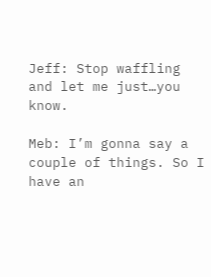Jeff: Stop waffling and let me just…you know.

Meb: I’m gonna say a couple of things. So I have an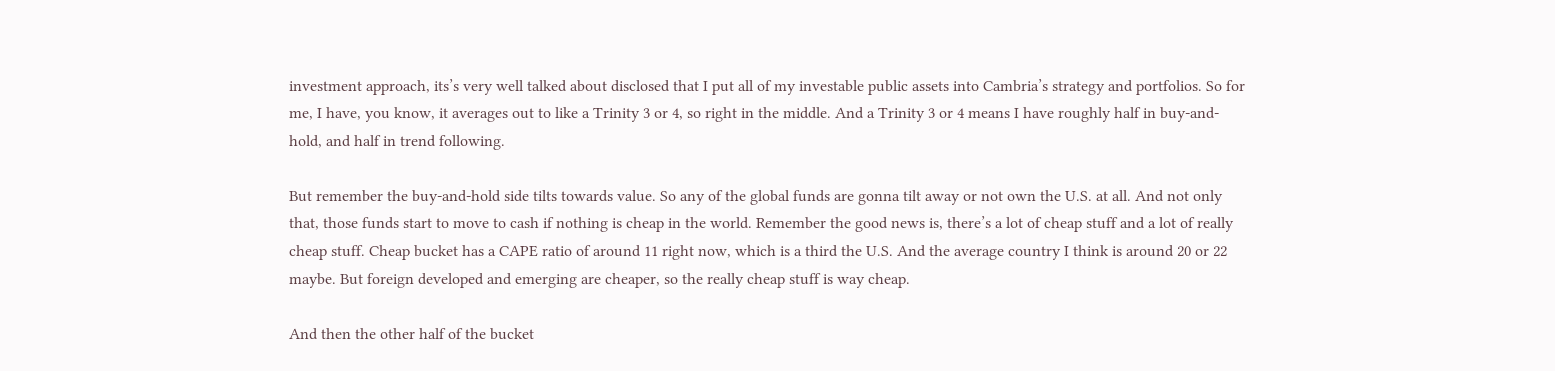investment approach, its’s very well talked about disclosed that I put all of my investable public assets into Cambria’s strategy and portfolios. So for me, I have, you know, it averages out to like a Trinity 3 or 4, so right in the middle. And a Trinity 3 or 4 means I have roughly half in buy-and-hold, and half in trend following.

But remember the buy-and-hold side tilts towards value. So any of the global funds are gonna tilt away or not own the U.S. at all. And not only that, those funds start to move to cash if nothing is cheap in the world. Remember the good news is, there’s a lot of cheap stuff and a lot of really cheap stuff. Cheap bucket has a CAPE ratio of around 11 right now, which is a third the U.S. And the average country I think is around 20 or 22 maybe. But foreign developed and emerging are cheaper, so the really cheap stuff is way cheap.

And then the other half of the bucket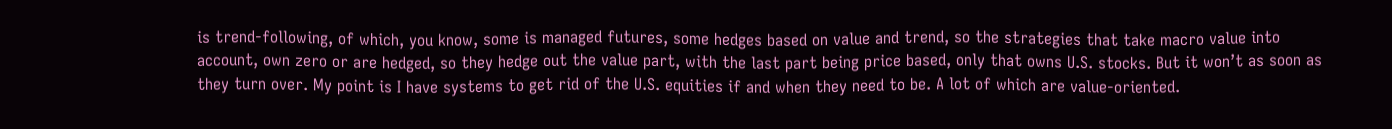is trend-following, of which, you know, some is managed futures, some hedges based on value and trend, so the strategies that take macro value into account, own zero or are hedged, so they hedge out the value part, with the last part being price based, only that owns U.S. stocks. But it won’t as soon as they turn over. My point is I have systems to get rid of the U.S. equities if and when they need to be. A lot of which are value-oriented.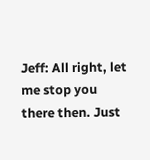Jeff: All right, let me stop you there then. Just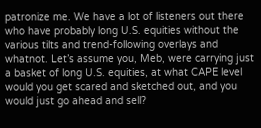patronize me. We have a lot of listeners out there who have probably long U.S. equities without the various tilts and trend-following overlays and whatnot. Let’s assume you, Meb, were carrying just a basket of long U.S. equities, at what CAPE level would you get scared and sketched out, and you would just go ahead and sell?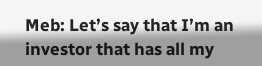Meb: Let’s say that I’m an investor that has all my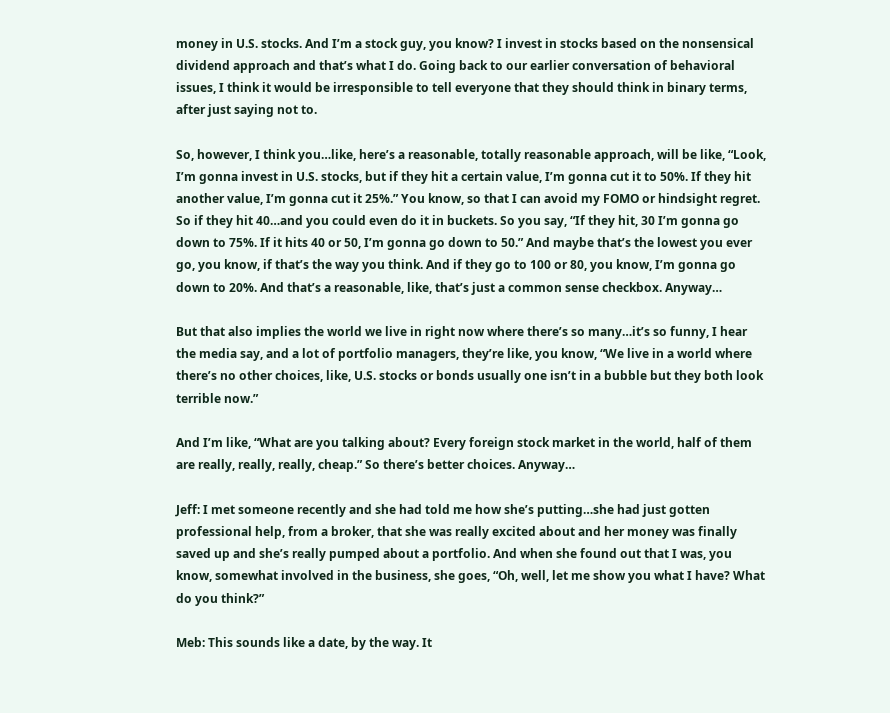money in U.S. stocks. And I’m a stock guy, you know? I invest in stocks based on the nonsensical dividend approach and that’s what I do. Going back to our earlier conversation of behavioral issues, I think it would be irresponsible to tell everyone that they should think in binary terms, after just saying not to.

So, however, I think you…like, here’s a reasonable, totally reasonable approach, will be like, “Look, I’m gonna invest in U.S. stocks, but if they hit a certain value, I’m gonna cut it to 50%. If they hit another value, I’m gonna cut it 25%.” You know, so that I can avoid my FOMO or hindsight regret. So if they hit 40…and you could even do it in buckets. So you say, “If they hit, 30 I’m gonna go down to 75%. If it hits 40 or 50, I’m gonna go down to 50.” And maybe that’s the lowest you ever go, you know, if that’s the way you think. And if they go to 100 or 80, you know, I’m gonna go down to 20%. And that’s a reasonable, like, that’s just a common sense checkbox. Anyway…

But that also implies the world we live in right now where there’s so many…it’s so funny, I hear the media say, and a lot of portfolio managers, they’re like, you know, “We live in a world where there’s no other choices, like, U.S. stocks or bonds usually one isn’t in a bubble but they both look terrible now.”

And I’m like, “What are you talking about? Every foreign stock market in the world, half of them are really, really, really, cheap.” So there’s better choices. Anyway…

Jeff: I met someone recently and she had told me how she’s putting…she had just gotten professional help, from a broker, that she was really excited about and her money was finally saved up and she’s really pumped about a portfolio. And when she found out that I was, you know, somewhat involved in the business, she goes, “Oh, well, let me show you what I have? What do you think?”

Meb: This sounds like a date, by the way. It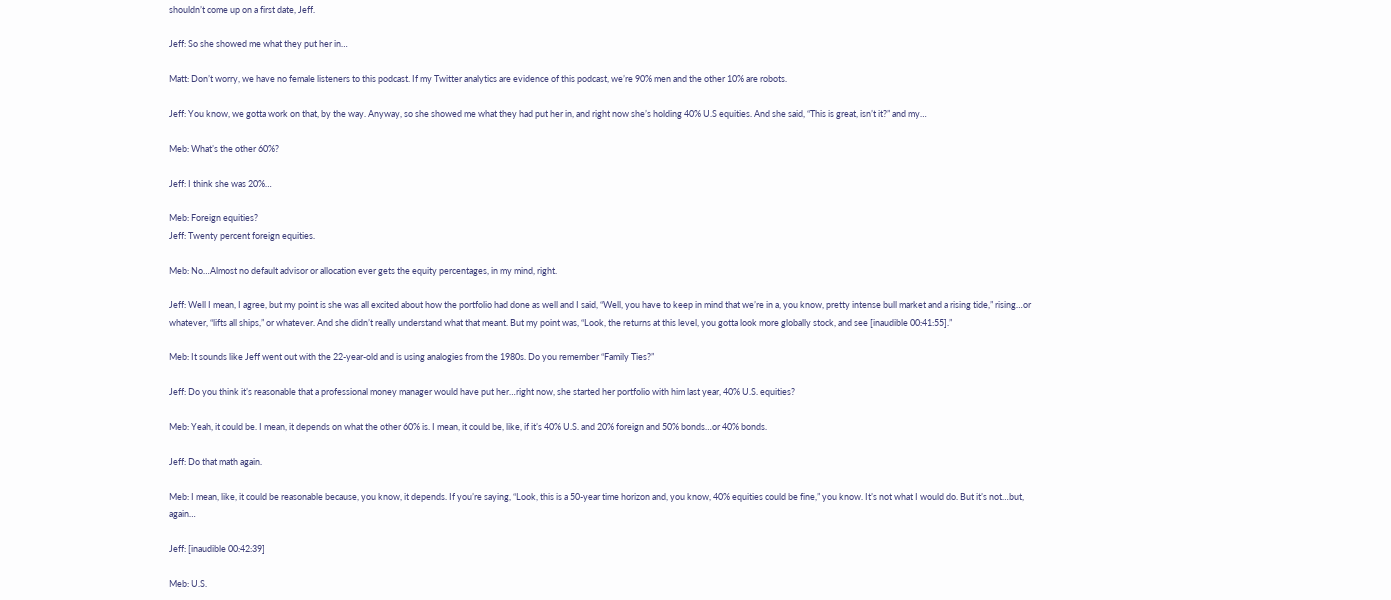shouldn’t come up on a first date, Jeff.

Jeff: So she showed me what they put her in…

Matt: Don’t worry, we have no female listeners to this podcast. If my Twitter analytics are evidence of this podcast, we’re 90% men and the other 10% are robots.

Jeff: You know, we gotta work on that, by the way. Anyway, so she showed me what they had put her in, and right now she’s holding 40% U.S equities. And she said, “This is great, isn’t it?” and my…

Meb: What’s the other 60%?

Jeff: I think she was 20%…

Meb: Foreign equities?
Jeff: Twenty percent foreign equities.

Meb: No…Almost no default advisor or allocation ever gets the equity percentages, in my mind, right.

Jeff: Well I mean, I agree, but my point is she was all excited about how the portfolio had done as well and I said, “Well, you have to keep in mind that we’re in a, you know, pretty intense bull market and a rising tide,” rising…or whatever, “lifts all ships,” or whatever. And she didn’t really understand what that meant. But my point was, “Look, the returns at this level, you gotta look more globally stock, and see [inaudible 00:41:55].”

Meb: It sounds like Jeff went out with the 22-year-old and is using analogies from the 1980s. Do you remember “Family Ties?”

Jeff: Do you think it’s reasonable that a professional money manager would have put her…right now, she started her portfolio with him last year, 40% U.S. equities?

Meb: Yeah, it could be. I mean, it depends on what the other 60% is. I mean, it could be, like, if it’s 40% U.S. and 20% foreign and 50% bonds…or 40% bonds.

Jeff: Do that math again.

Meb: I mean, like, it could be reasonable because, you know, it depends. If you’re saying, “Look, this is a 50-year time horizon and, you know, 40% equities could be fine,” you know. It’s not what I would do. But it’s not…but, again…

Jeff: [inaudible 00:42:39]

Meb: U.S.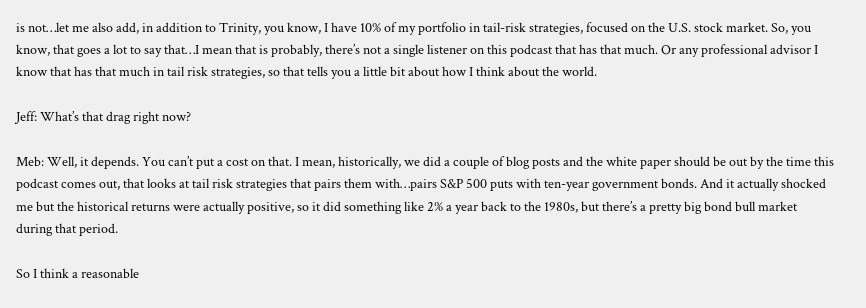is not…let me also add, in addition to Trinity, you know, I have 10% of my portfolio in tail-risk strategies, focused on the U.S. stock market. So, you know, that goes a lot to say that…I mean that is probably, there’s not a single listener on this podcast that has that much. Or any professional advisor I know that has that much in tail risk strategies, so that tells you a little bit about how I think about the world.

Jeff: What’s that drag right now?

Meb: Well, it depends. You can’t put a cost on that. I mean, historically, we did a couple of blog posts and the white paper should be out by the time this podcast comes out, that looks at tail risk strategies that pairs them with…pairs S&P 500 puts with ten-year government bonds. And it actually shocked me but the historical returns were actually positive, so it did something like 2% a year back to the 1980s, but there’s a pretty big bond bull market during that period.

So I think a reasonable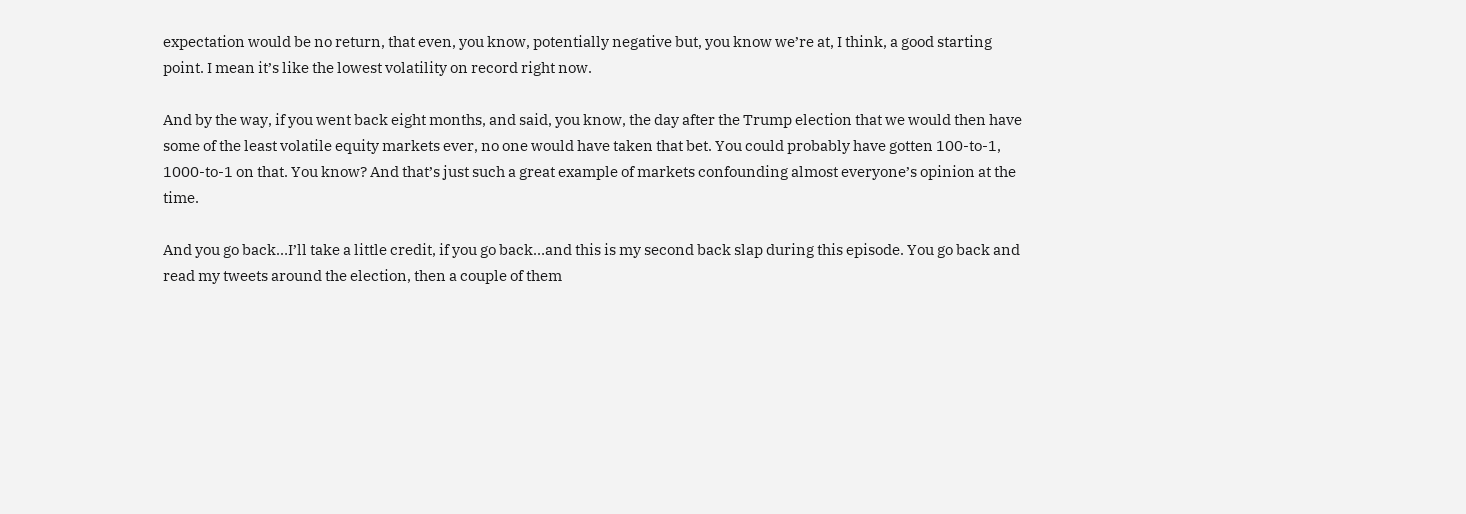expectation would be no return, that even, you know, potentially negative but, you know we’re at, I think, a good starting point. I mean it’s like the lowest volatility on record right now.

And by the way, if you went back eight months, and said, you know, the day after the Trump election that we would then have some of the least volatile equity markets ever, no one would have taken that bet. You could probably have gotten 100-to-1, 1000-to-1 on that. You know? And that’s just such a great example of markets confounding almost everyone’s opinion at the time.

And you go back…I’ll take a little credit, if you go back…and this is my second back slap during this episode. You go back and read my tweets around the election, then a couple of them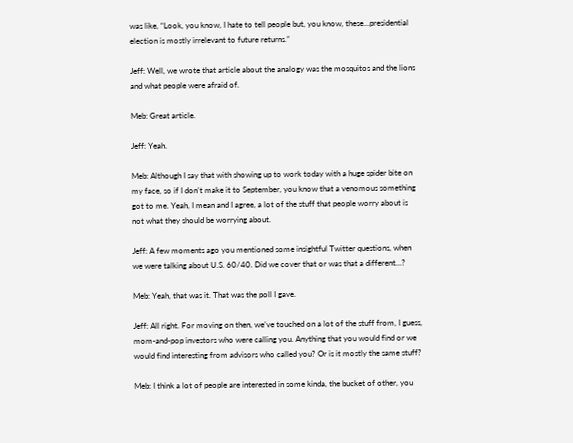was like, “Look, you know, I hate to tell people but, you know, these…presidential election is mostly irrelevant to future returns.”

Jeff: Well, we wrote that article about the analogy was the mosquitos and the lions and what people were afraid of.

Meb: Great article.

Jeff: Yeah.

Meb: Although I say that with showing up to work today with a huge spider bite on my face, so if I don’t make it to September, you know that a venomous something got to me. Yeah, I mean and I agree, a lot of the stuff that people worry about is not what they should be worrying about.

Jeff: A few moments ago you mentioned some insightful Twitter questions, when we were talking about U.S. 60/40. Did we cover that or was that a different…?

Meb: Yeah, that was it. That was the poll I gave.

Jeff: All right. For moving on then, we’ve touched on a lot of the stuff from, I guess, mom-and-pop investors who were calling you. Anything that you would find or we would find interesting from advisors who called you? Or is it mostly the same stuff?

Meb: I think a lot of people are interested in some kinda, the bucket of other, you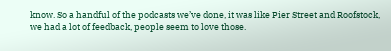know. So a handful of the podcasts we’ve done, it was like Pier Street and Roofstock, we had a lot of feedback, people seem to love those.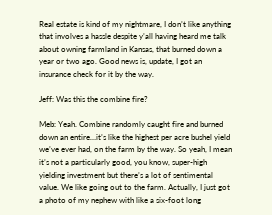Real estate is kind of my nightmare, I don’t like anything that involves a hassle despite y’all having heard me talk about owning farmland in Kansas, that burned down a year or two ago. Good news is, update, I got an insurance check for it by the way.

Jeff: Was this the combine fire?

Meb: Yeah. Combine randomly caught fire and burned down an entire…it’s like the highest per acre bushel yield we’ve ever had, on the farm by the way. So yeah, I mean it’s not a particularly good, you know, super-high yielding investment but there’s a lot of sentimental value. We like going out to the farm. Actually, I just got a photo of my nephew with like a six-foot long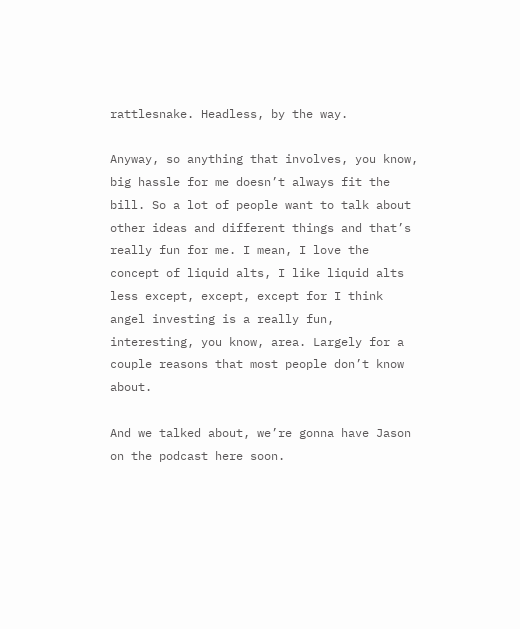rattlesnake. Headless, by the way.

Anyway, so anything that involves, you know, big hassle for me doesn’t always fit the bill. So a lot of people want to talk about other ideas and different things and that’s really fun for me. I mean, I love the concept of liquid alts, I like liquid alts less except, except, except for I think angel investing is a really fun, interesting, you know, area. Largely for a couple reasons that most people don’t know about.

And we talked about, we’re gonna have Jason on the podcast here soon.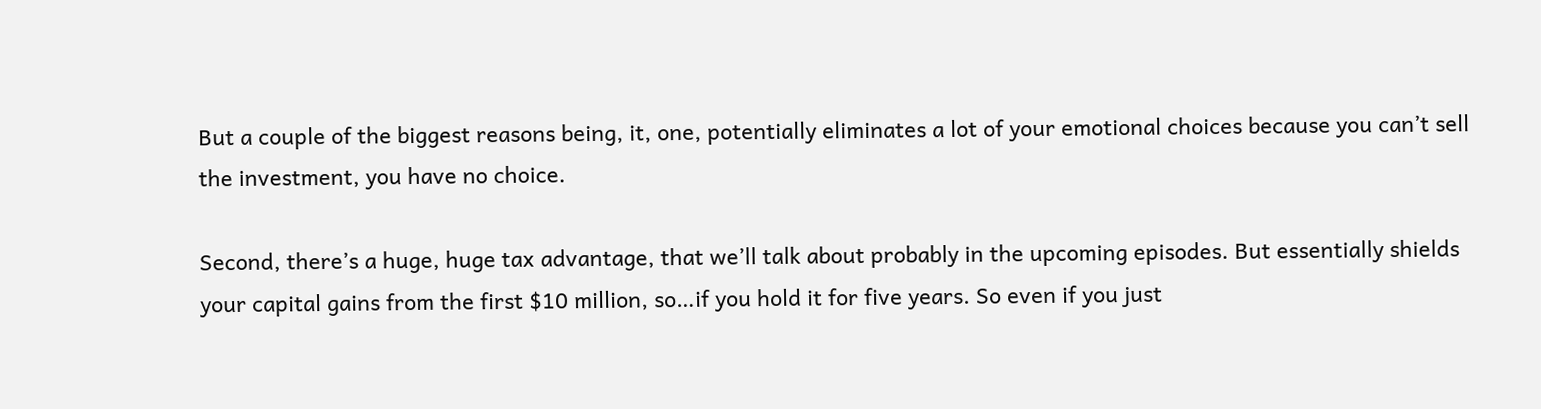But a couple of the biggest reasons being, it, one, potentially eliminates a lot of your emotional choices because you can’t sell the investment, you have no choice.

Second, there’s a huge, huge tax advantage, that we’ll talk about probably in the upcoming episodes. But essentially shields your capital gains from the first $10 million, so…if you hold it for five years. So even if you just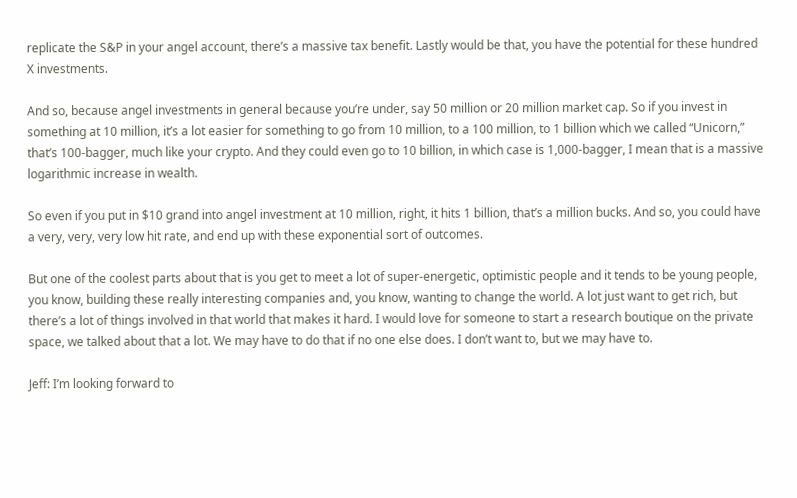replicate the S&P in your angel account, there’s a massive tax benefit. Lastly would be that, you have the potential for these hundred X investments.

And so, because angel investments in general because you’re under, say 50 million or 20 million market cap. So if you invest in something at 10 million, it’s a lot easier for something to go from 10 million, to a 100 million, to 1 billion which we called “Unicorn,” that’s 100-bagger, much like your crypto. And they could even go to 10 billion, in which case is 1,000-bagger, I mean that is a massive logarithmic increase in wealth.

So even if you put in $10 grand into angel investment at 10 million, right, it hits 1 billion, that’s a million bucks. And so, you could have a very, very, very low hit rate, and end up with these exponential sort of outcomes.

But one of the coolest parts about that is you get to meet a lot of super-energetic, optimistic people and it tends to be young people, you know, building these really interesting companies and, you know, wanting to change the world. A lot just want to get rich, but there’s a lot of things involved in that world that makes it hard. I would love for someone to start a research boutique on the private space, we talked about that a lot. We may have to do that if no one else does. I don’t want to, but we may have to.

Jeff: I’m looking forward to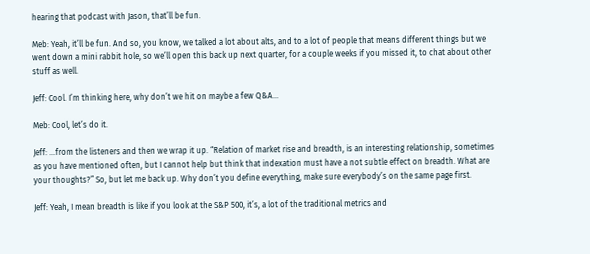hearing that podcast with Jason, that’ll be fun.

Meb: Yeah, it’ll be fun. And so, you know, we talked a lot about alts, and to a lot of people that means different things but we went down a mini rabbit hole, so we’ll open this back up next quarter, for a couple weeks if you missed it, to chat about other stuff as well.

Jeff: Cool. I’m thinking here, why don’t we hit on maybe a few Q&A…

Meb: Cool, let’s do it.

Jeff: …from the listeners and then we wrap it up. “Relation of market rise and breadth, is an interesting relationship, sometimes as you have mentioned often, but I cannot help but think that indexation must have a not subtle effect on breadth. What are your thoughts?” So, but let me back up. Why don’t you define everything, make sure everybody’s on the same page first.

Jeff: Yeah, I mean breadth is like if you look at the S&P 500, it’s, a lot of the traditional metrics and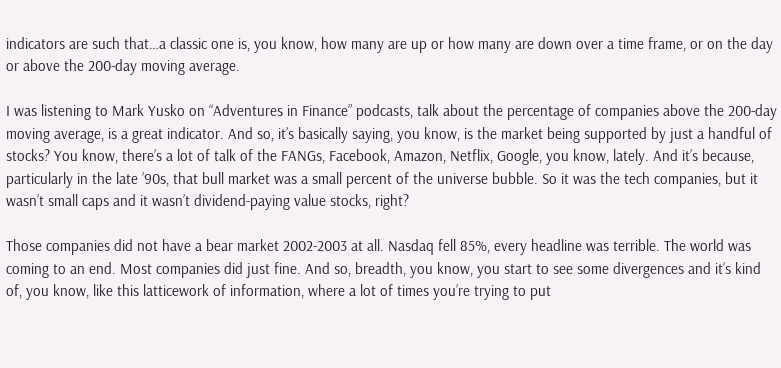indicators are such that…a classic one is, you know, how many are up or how many are down over a time frame, or on the day or above the 200-day moving average.

I was listening to Mark Yusko on “Adventures in Finance” podcasts, talk about the percentage of companies above the 200-day moving average, is a great indicator. And so, it’s basically saying, you know, is the market being supported by just a handful of stocks? You know, there’s a lot of talk of the FANGs, Facebook, Amazon, Netflix, Google, you know, lately. And it’s because, particularly in the late ’90s, that bull market was a small percent of the universe bubble. So it was the tech companies, but it wasn’t small caps and it wasn’t dividend-paying value stocks, right?

Those companies did not have a bear market 2002-2003 at all. Nasdaq fell 85%, every headline was terrible. The world was coming to an end. Most companies did just fine. And so, breadth, you know, you start to see some divergences and it’s kind of, you know, like this latticework of information, where a lot of times you’re trying to put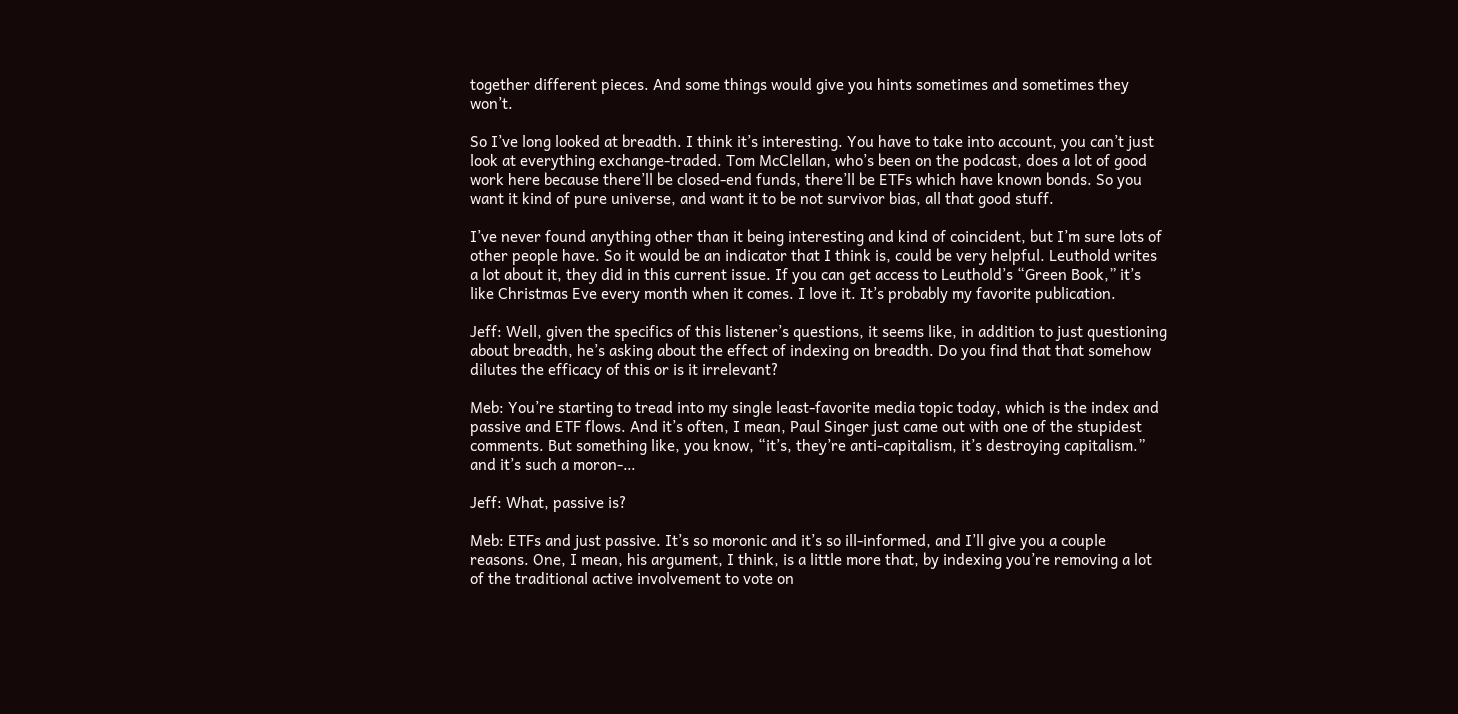together different pieces. And some things would give you hints sometimes and sometimes they won’t.

So I’ve long looked at breadth. I think it’s interesting. You have to take into account, you can’t just look at everything exchange-traded. Tom McClellan, who’s been on the podcast, does a lot of good work here because there’ll be closed-end funds, there’ll be ETFs which have known bonds. So you want it kind of pure universe, and want it to be not survivor bias, all that good stuff.

I’ve never found anything other than it being interesting and kind of coincident, but I’m sure lots of other people have. So it would be an indicator that I think is, could be very helpful. Leuthold writes a lot about it, they did in this current issue. If you can get access to Leuthold’s “Green Book,” it’s like Christmas Eve every month when it comes. I love it. It’s probably my favorite publication.

Jeff: Well, given the specifics of this listener’s questions, it seems like, in addition to just questioning about breadth, he’s asking about the effect of indexing on breadth. Do you find that that somehow dilutes the efficacy of this or is it irrelevant?

Meb: You’re starting to tread into my single least-favorite media topic today, which is the index and passive and ETF flows. And it’s often, I mean, Paul Singer just came out with one of the stupidest comments. But something like, you know, “it’s, they’re anti-capitalism, it’s destroying capitalism.” and it’s such a moron-…

Jeff: What, passive is?

Meb: ETFs and just passive. It’s so moronic and it’s so ill-informed, and I’ll give you a couple reasons. One, I mean, his argument, I think, is a little more that, by indexing you’re removing a lot of the traditional active involvement to vote on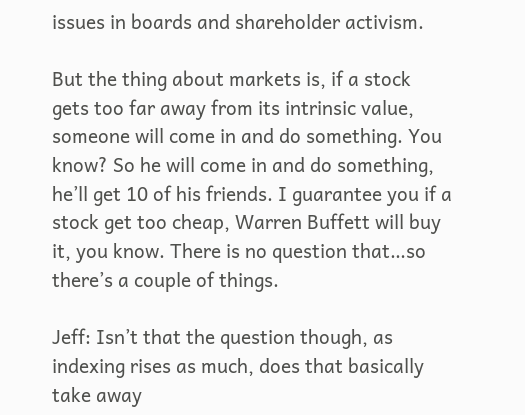issues in boards and shareholder activism.

But the thing about markets is, if a stock gets too far away from its intrinsic value, someone will come in and do something. You know? So he will come in and do something, he’ll get 10 of his friends. I guarantee you if a stock get too cheap, Warren Buffett will buy it, you know. There is no question that…so there’s a couple of things.

Jeff: Isn’t that the question though, as indexing rises as much, does that basically take away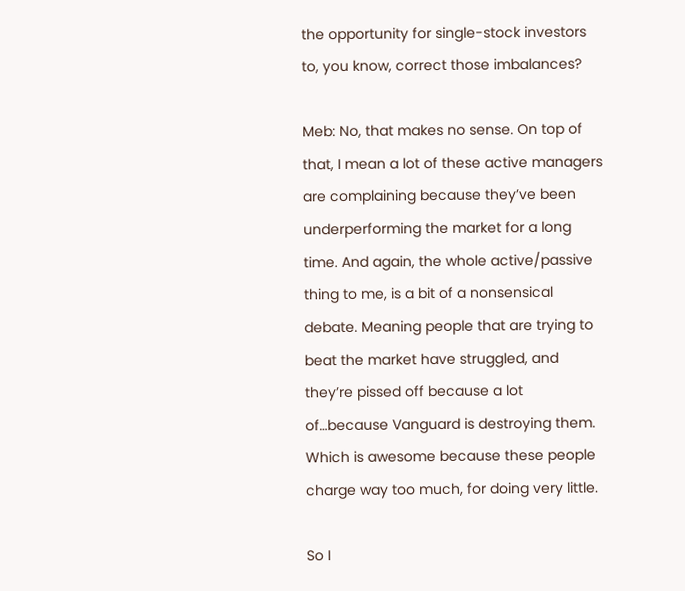the opportunity for single-stock investors to, you know, correct those imbalances?

Meb: No, that makes no sense. On top of that, I mean a lot of these active managers are complaining because they’ve been underperforming the market for a long time. And again, the whole active/passive thing to me, is a bit of a nonsensical debate. Meaning people that are trying to beat the market have struggled, and they’re pissed off because a lot of…because Vanguard is destroying them. Which is awesome because these people charge way too much, for doing very little.

So I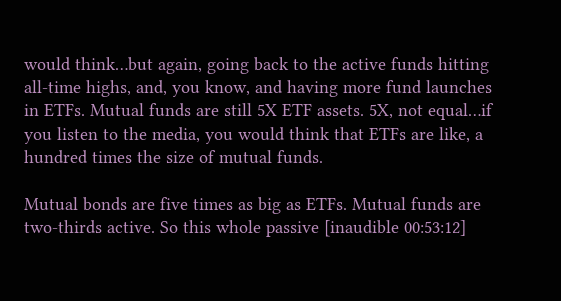would think…but again, going back to the active funds hitting all-time highs, and, you know, and having more fund launches in ETFs. Mutual funds are still 5X ETF assets. 5X, not equal…if you listen to the media, you would think that ETFs are like, a hundred times the size of mutual funds.

Mutual bonds are five times as big as ETFs. Mutual funds are two-thirds active. So this whole passive [inaudible 00:53:12]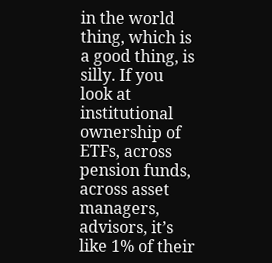in the world thing, which is a good thing, is silly. If you look at institutional ownership of ETFs, across pension funds, across asset managers, advisors, it’s like 1% of their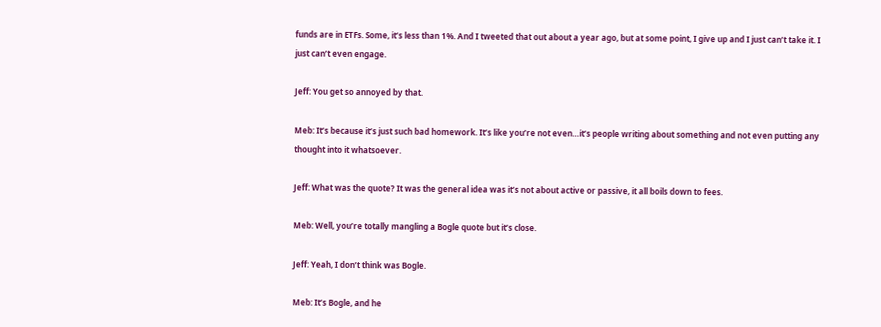funds are in ETFs. Some, it’s less than 1%. And I tweeted that out about a year ago, but at some point, I give up and I just can’t take it. I just can’t even engage.

Jeff: You get so annoyed by that.

Meb: It’s because it’s just such bad homework. It’s like you’re not even…it’s people writing about something and not even putting any thought into it whatsoever.

Jeff: What was the quote? It was the general idea was it’s not about active or passive, it all boils down to fees.

Meb: Well, you’re totally mangling a Bogle quote but it’s close.

Jeff: Yeah, I don’t think was Bogle.

Meb: It’s Bogle, and he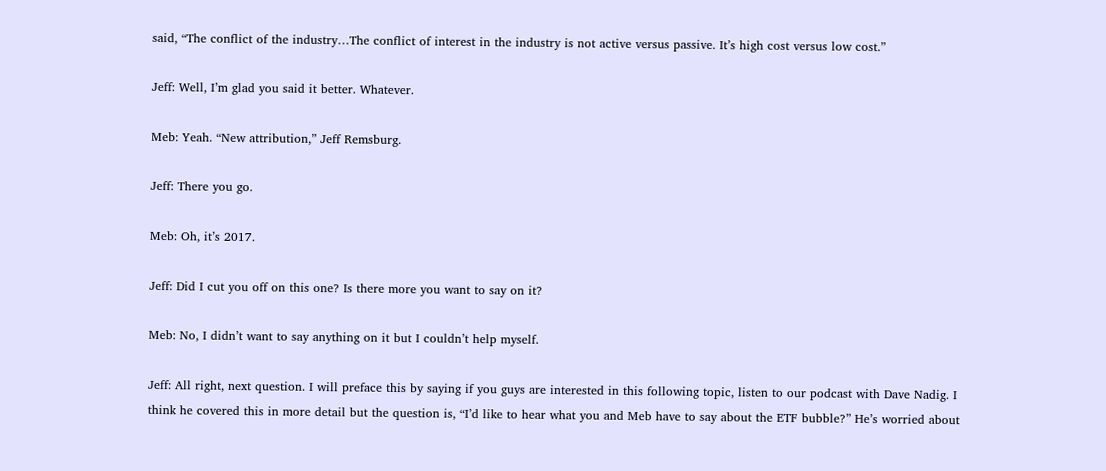said, “The conflict of the industry…The conflict of interest in the industry is not active versus passive. It’s high cost versus low cost.”

Jeff: Well, I’m glad you said it better. Whatever.

Meb: Yeah. “New attribution,” Jeff Remsburg.

Jeff: There you go.

Meb: Oh, it’s 2017.

Jeff: Did I cut you off on this one? Is there more you want to say on it?

Meb: No, I didn’t want to say anything on it but I couldn’t help myself.

Jeff: All right, next question. I will preface this by saying if you guys are interested in this following topic, listen to our podcast with Dave Nadig. I think he covered this in more detail but the question is, “I’d like to hear what you and Meb have to say about the ETF bubble?” He’s worried about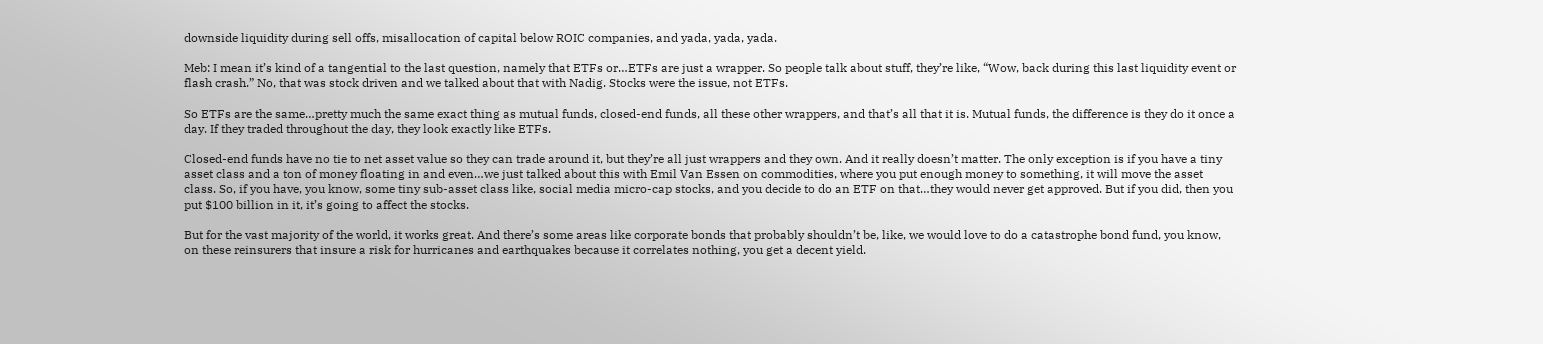downside liquidity during sell offs, misallocation of capital below ROIC companies, and yada, yada, yada.

Meb: I mean it’s kind of a tangential to the last question, namely that ETFs or…ETFs are just a wrapper. So people talk about stuff, they’re like, “Wow, back during this last liquidity event or flash crash.” No, that was stock driven and we talked about that with Nadig. Stocks were the issue, not ETFs.

So ETFs are the same…pretty much the same exact thing as mutual funds, closed-end funds, all these other wrappers, and that’s all that it is. Mutual funds, the difference is they do it once a day. If they traded throughout the day, they look exactly like ETFs.

Closed-end funds have no tie to net asset value so they can trade around it, but they’re all just wrappers and they own. And it really doesn’t matter. The only exception is if you have a tiny asset class and a ton of money floating in and even…we just talked about this with Emil Van Essen on commodities, where you put enough money to something, it will move the asset class. So, if you have, you know, some tiny sub-asset class like, social media micro-cap stocks, and you decide to do an ETF on that…they would never get approved. But if you did, then you put $100 billion in it, it’s going to affect the stocks.

But for the vast majority of the world, it works great. And there’s some areas like corporate bonds that probably shouldn’t be, like, we would love to do a catastrophe bond fund, you know, on these reinsurers that insure a risk for hurricanes and earthquakes because it correlates nothing, you get a decent yield.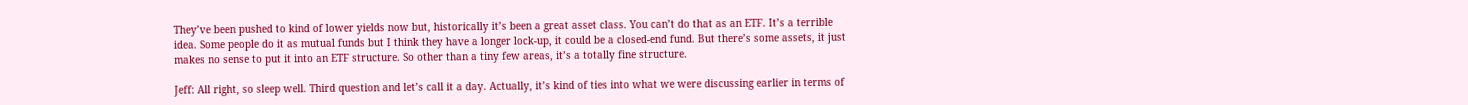They’ve been pushed to kind of lower yields now but, historically it’s been a great asset class. You can’t do that as an ETF. It’s a terrible idea. Some people do it as mutual funds but I think they have a longer lock-up, it could be a closed-end fund. But there’s some assets, it just makes no sense to put it into an ETF structure. So other than a tiny few areas, it’s a totally fine structure.

Jeff: All right, so sleep well. Third question and let’s call it a day. Actually, it’s kind of ties into what we were discussing earlier in terms of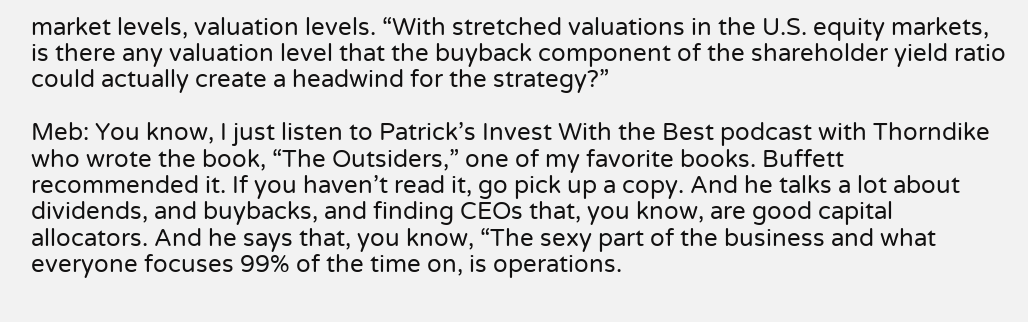market levels, valuation levels. “With stretched valuations in the U.S. equity markets, is there any valuation level that the buyback component of the shareholder yield ratio could actually create a headwind for the strategy?”

Meb: You know, I just listen to Patrick’s Invest With the Best podcast with Thorndike who wrote the book, “The Outsiders,” one of my favorite books. Buffett recommended it. If you haven’t read it, go pick up a copy. And he talks a lot about dividends, and buybacks, and finding CEOs that, you know, are good capital allocators. And he says that, you know, “The sexy part of the business and what everyone focuses 99% of the time on, is operations.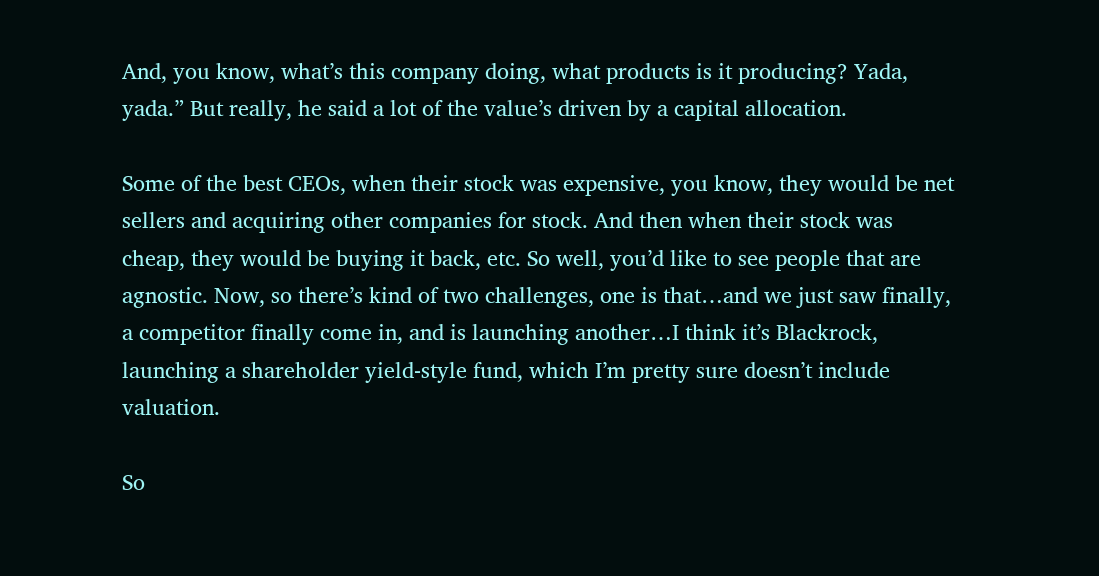And, you know, what’s this company doing, what products is it producing? Yada, yada.” But really, he said a lot of the value’s driven by a capital allocation.

Some of the best CEOs, when their stock was expensive, you know, they would be net sellers and acquiring other companies for stock. And then when their stock was cheap, they would be buying it back, etc. So well, you’d like to see people that are agnostic. Now, so there’s kind of two challenges, one is that…and we just saw finally, a competitor finally come in, and is launching another…I think it’s Blackrock, launching a shareholder yield-style fund, which I’m pretty sure doesn’t include valuation.

So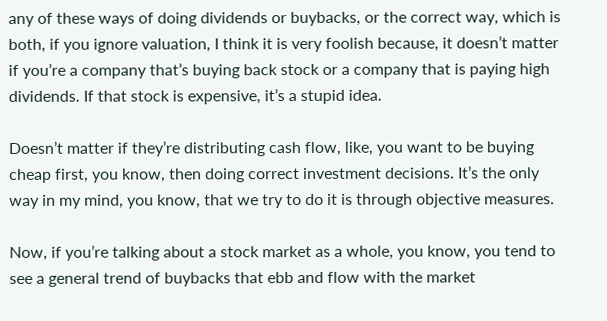any of these ways of doing dividends or buybacks, or the correct way, which is both, if you ignore valuation, I think it is very foolish because, it doesn’t matter if you’re a company that’s buying back stock or a company that is paying high dividends. If that stock is expensive, it’s a stupid idea.

Doesn’t matter if they’re distributing cash flow, like, you want to be buying cheap first, you know, then doing correct investment decisions. It’s the only way in my mind, you know, that we try to do it is through objective measures.

Now, if you’re talking about a stock market as a whole, you know, you tend to see a general trend of buybacks that ebb and flow with the market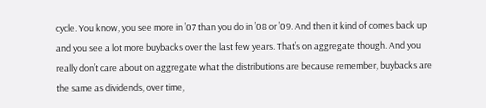cycle. You know, you see more in ’07 than you do in ’08 or ’09. And then it kind of comes back up and you see a lot more buybacks over the last few years. That’s on aggregate though. And you really don’t care about on aggregate what the distributions are because remember, buybacks are the same as dividends, over time,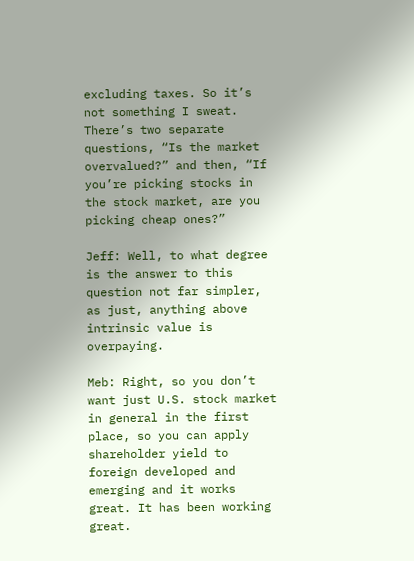excluding taxes. So it’s not something I sweat. There’s two separate questions, “Is the market overvalued?” and then, “If you’re picking stocks in the stock market, are you picking cheap ones?”

Jeff: Well, to what degree is the answer to this question not far simpler, as just, anything above intrinsic value is overpaying.

Meb: Right, so you don’t want just U.S. stock market in general in the first place, so you can apply shareholder yield to foreign developed and emerging and it works great. It has been working great.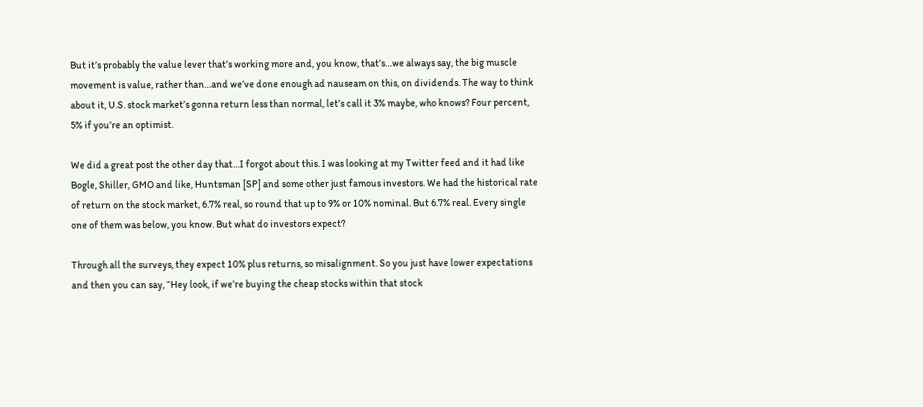But it’s probably the value lever that’s working more and, you know, that’s…we always say, the big muscle movement is value, rather than…and we’ve done enough ad nauseam on this, on dividends. The way to think about it, U.S. stock market’s gonna return less than normal, let’s call it 3% maybe, who knows? Four percent, 5% if you’re an optimist.

We did a great post the other day that…I forgot about this. I was looking at my Twitter feed and it had like Bogle, Shiller, GMO and like, Huntsman [SP] and some other just famous investors. We had the historical rate of return on the stock market, 6.7% real, so round that up to 9% or 10% nominal. But 6.7% real. Every single one of them was below, you know. But what do investors expect?

Through all the surveys, they expect 10% plus returns, so misalignment. So you just have lower expectations and then you can say, “Hey look, if we’re buying the cheap stocks within that stock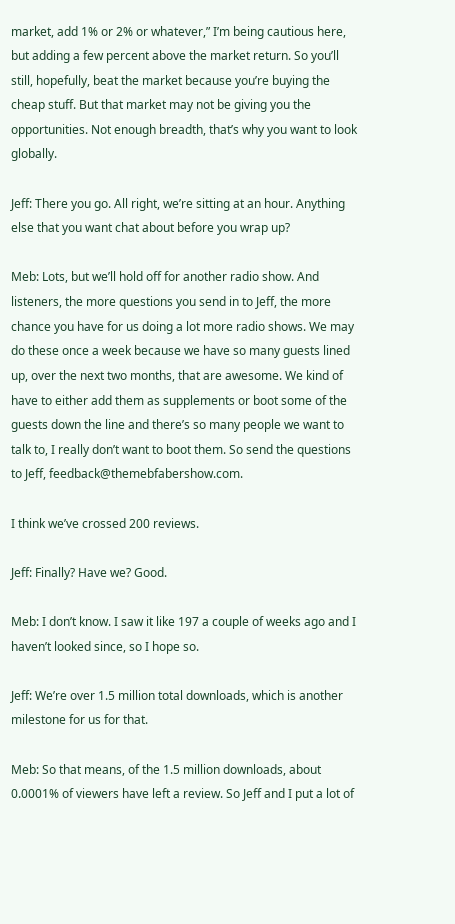market, add 1% or 2% or whatever,” I’m being cautious here, but adding a few percent above the market return. So you’ll still, hopefully, beat the market because you’re buying the cheap stuff. But that market may not be giving you the opportunities. Not enough breadth, that’s why you want to look globally.

Jeff: There you go. All right, we’re sitting at an hour. Anything else that you want chat about before you wrap up?

Meb: Lots, but we’ll hold off for another radio show. And listeners, the more questions you send in to Jeff, the more chance you have for us doing a lot more radio shows. We may do these once a week because we have so many guests lined up, over the next two months, that are awesome. We kind of have to either add them as supplements or boot some of the guests down the line and there’s so many people we want to talk to, I really don’t want to boot them. So send the questions to Jeff, feedback@themebfabershow.com.

I think we’ve crossed 200 reviews.

Jeff: Finally? Have we? Good.

Meb: I don’t know. I saw it like 197 a couple of weeks ago and I haven’t looked since, so I hope so.

Jeff: We’re over 1.5 million total downloads, which is another milestone for us for that.

Meb: So that means, of the 1.5 million downloads, about 0.0001% of viewers have left a review. So Jeff and I put a lot of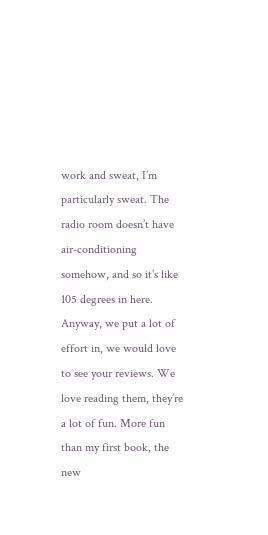work and sweat, I’m particularly sweat. The radio room doesn’t have air-conditioning somehow, and so it’s like 105 degrees in here. Anyway, we put a lot of effort in, we would love to see your reviews. We love reading them, they’re a lot of fun. More fun than my first book, the new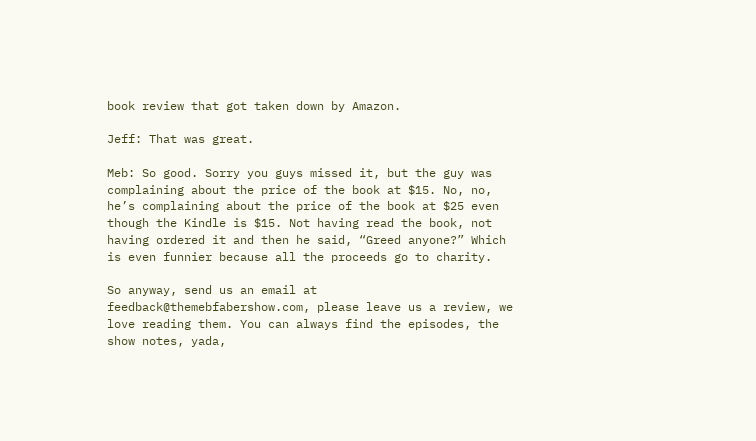book review that got taken down by Amazon.

Jeff: That was great.

Meb: So good. Sorry you guys missed it, but the guy was complaining about the price of the book at $15. No, no, he’s complaining about the price of the book at $25 even though the Kindle is $15. Not having read the book, not having ordered it and then he said, “Greed anyone?” Which is even funnier because all the proceeds go to charity.

So anyway, send us an email at feedback@themebfabershow.com, please leave us a review, we love reading them. You can always find the episodes, the show notes, yada,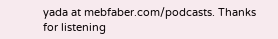yada at mebfaber.com/podcasts. Thanks for listening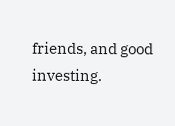friends, and good investing.